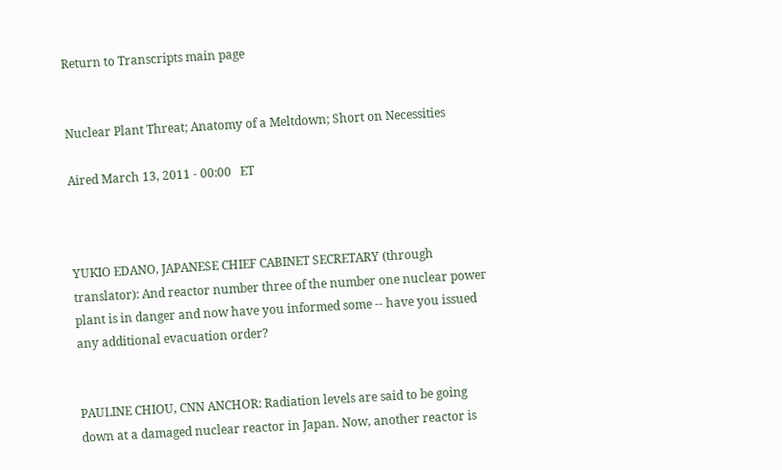Return to Transcripts main page


Nuclear Plant Threat; Anatomy of a Meltdown; Short on Necessities

Aired March 13, 2011 - 00:00   ET



YUKIO EDANO, JAPANESE CHIEF CABINET SECRETARY (through translator): And reactor number three of the number one nuclear power plant is in danger and now have you informed some -- have you issued any additional evacuation order?


PAULINE CHIOU, CNN ANCHOR: Radiation levels are said to be going down at a damaged nuclear reactor in Japan. Now, another reactor is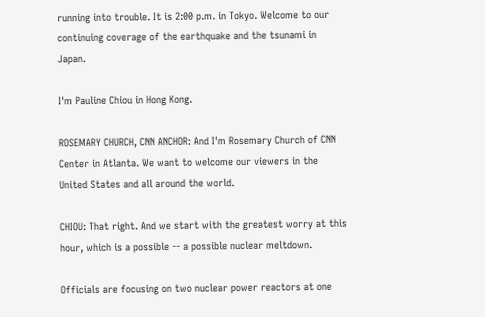running into trouble. It is 2:00 p.m. in Tokyo. Welcome to our continuing coverage of the earthquake and the tsunami in Japan.

I'm Pauline Chiou in Hong Kong.

ROSEMARY CHURCH, CNN ANCHOR: And I'm Rosemary Church of CNN Center in Atlanta. We want to welcome our viewers in the United States and all around the world.

CHIOU: That right. And we start with the greatest worry at this hour, which is a possible -- a possible nuclear meltdown.

Officials are focusing on two nuclear power reactors at one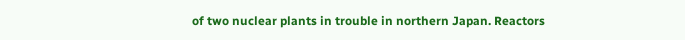of two nuclear plants in trouble in northern Japan. Reactors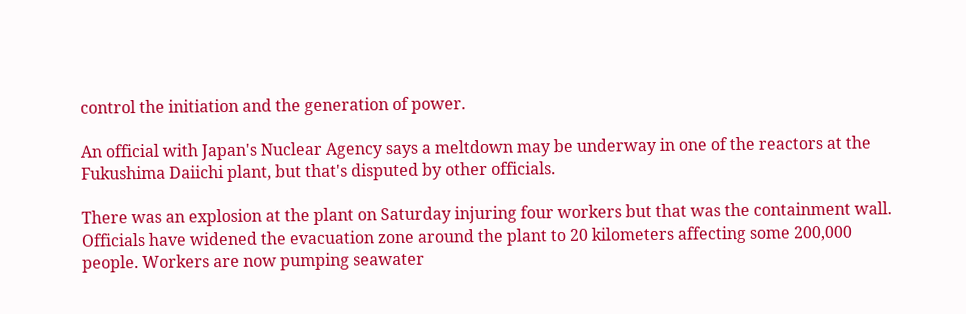control the initiation and the generation of power.

An official with Japan's Nuclear Agency says a meltdown may be underway in one of the reactors at the Fukushima Daiichi plant, but that's disputed by other officials.

There was an explosion at the plant on Saturday injuring four workers but that was the containment wall. Officials have widened the evacuation zone around the plant to 20 kilometers affecting some 200,000 people. Workers are now pumping seawater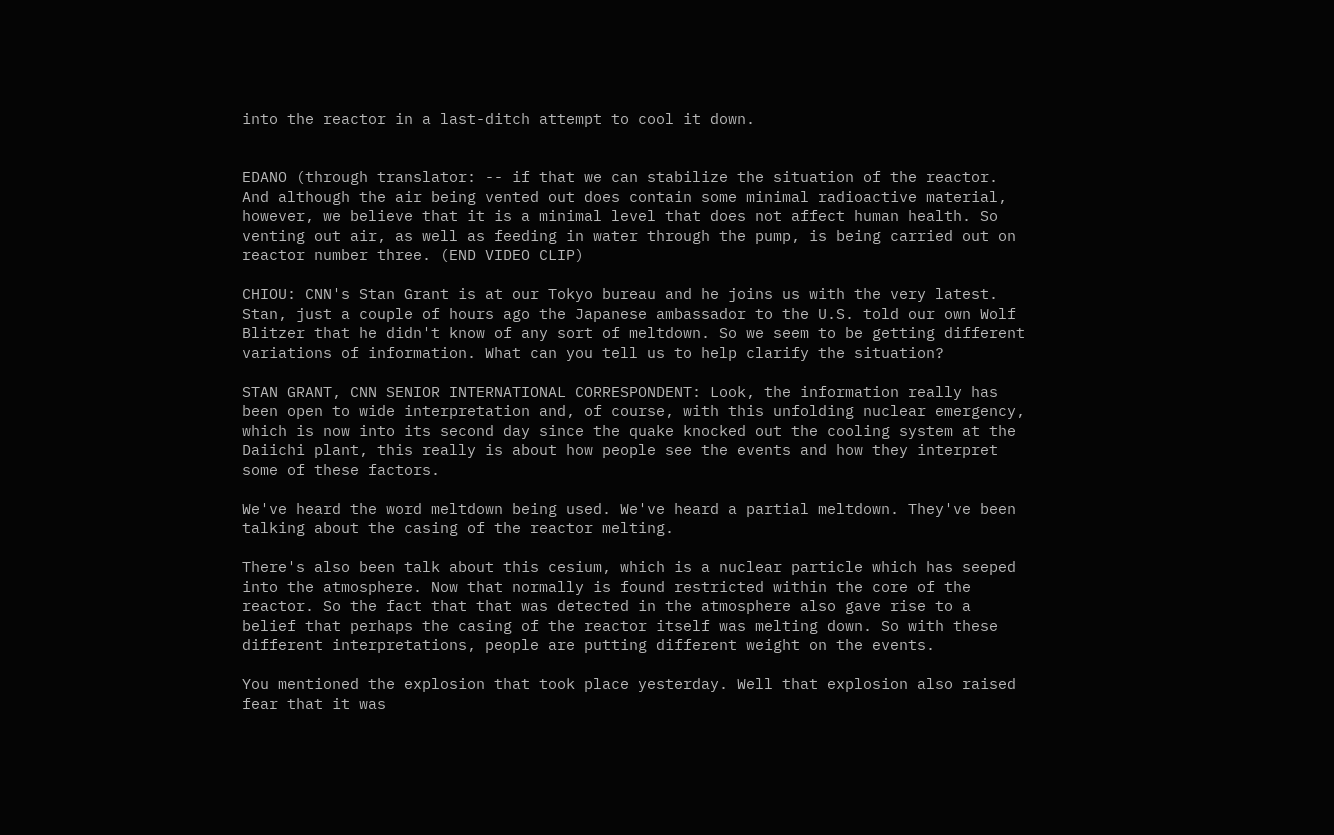into the reactor in a last-ditch attempt to cool it down.


EDANO (through translator: -- if that we can stabilize the situation of the reactor. And although the air being vented out does contain some minimal radioactive material, however, we believe that it is a minimal level that does not affect human health. So venting out air, as well as feeding in water through the pump, is being carried out on reactor number three. (END VIDEO CLIP)

CHIOU: CNN's Stan Grant is at our Tokyo bureau and he joins us with the very latest. Stan, just a couple of hours ago the Japanese ambassador to the U.S. told our own Wolf Blitzer that he didn't know of any sort of meltdown. So we seem to be getting different variations of information. What can you tell us to help clarify the situation?

STAN GRANT, CNN SENIOR INTERNATIONAL CORRESPONDENT: Look, the information really has been open to wide interpretation and, of course, with this unfolding nuclear emergency, which is now into its second day since the quake knocked out the cooling system at the Daiichi plant, this really is about how people see the events and how they interpret some of these factors.

We've heard the word meltdown being used. We've heard a partial meltdown. They've been talking about the casing of the reactor melting.

There's also been talk about this cesium, which is a nuclear particle which has seeped into the atmosphere. Now that normally is found restricted within the core of the reactor. So the fact that that was detected in the atmosphere also gave rise to a belief that perhaps the casing of the reactor itself was melting down. So with these different interpretations, people are putting different weight on the events.

You mentioned the explosion that took place yesterday. Well that explosion also raised fear that it was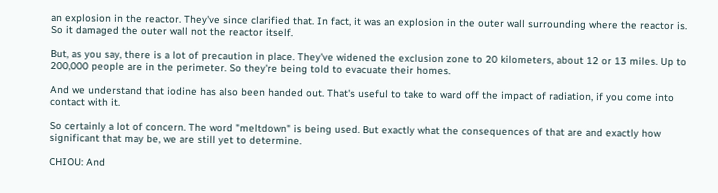an explosion in the reactor. They've since clarified that. In fact, it was an explosion in the outer wall surrounding where the reactor is. So it damaged the outer wall not the reactor itself.

But, as you say, there is a lot of precaution in place. They've widened the exclusion zone to 20 kilometers, about 12 or 13 miles. Up to 200,000 people are in the perimeter. So they're being told to evacuate their homes.

And we understand that iodine has also been handed out. That's useful to take to ward off the impact of radiation, if you come into contact with it.

So certainly a lot of concern. The word "meltdown" is being used. But exactly what the consequences of that are and exactly how significant that may be, we are still yet to determine.

CHIOU: And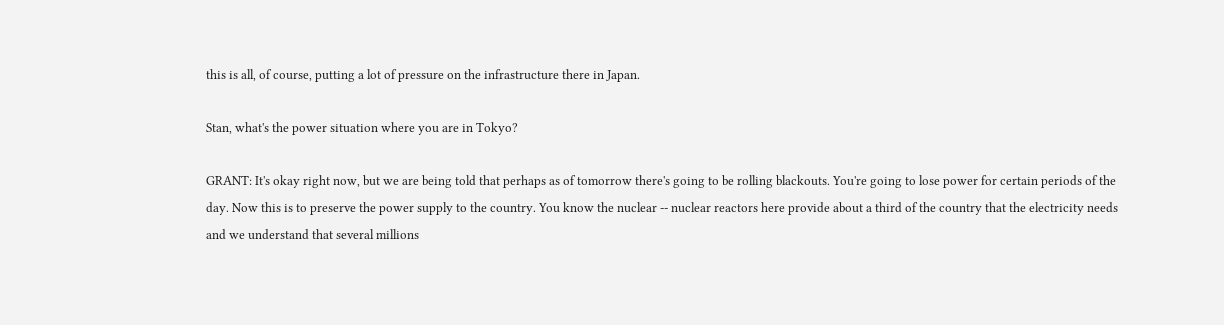this is all, of course, putting a lot of pressure on the infrastructure there in Japan.

Stan, what's the power situation where you are in Tokyo?

GRANT: It's okay right now, but we are being told that perhaps as of tomorrow there's going to be rolling blackouts. You're going to lose power for certain periods of the day. Now this is to preserve the power supply to the country. You know the nuclear -- nuclear reactors here provide about a third of the country that the electricity needs and we understand that several millions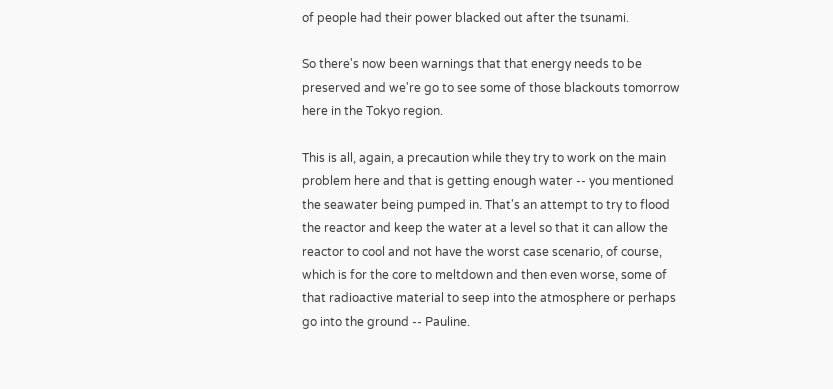of people had their power blacked out after the tsunami.

So there's now been warnings that that energy needs to be preserved and we're go to see some of those blackouts tomorrow here in the Tokyo region.

This is all, again, a precaution while they try to work on the main problem here and that is getting enough water -- you mentioned the seawater being pumped in. That's an attempt to try to flood the reactor and keep the water at a level so that it can allow the reactor to cool and not have the worst case scenario, of course, which is for the core to meltdown and then even worse, some of that radioactive material to seep into the atmosphere or perhaps go into the ground -- Pauline.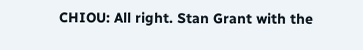CHIOU: All right. Stan Grant with the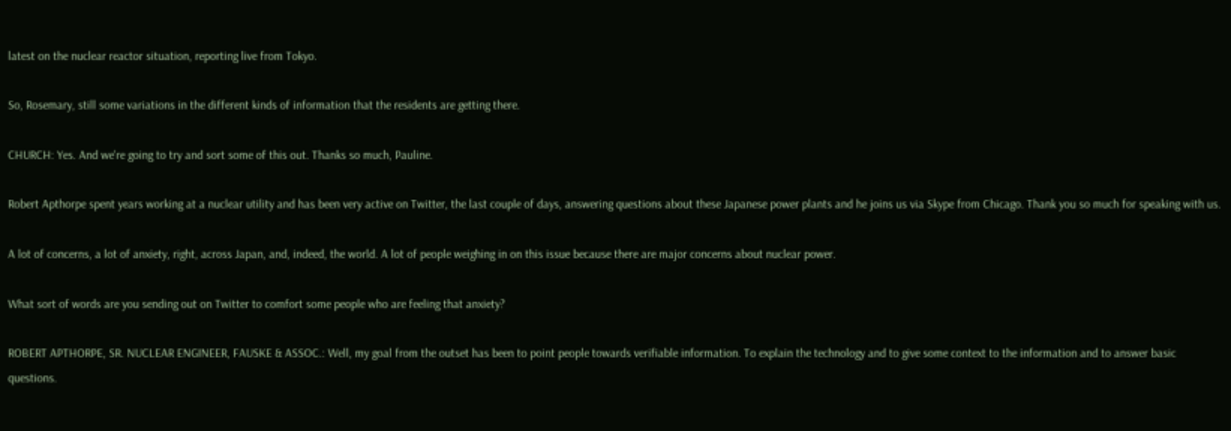latest on the nuclear reactor situation, reporting live from Tokyo.

So, Rosemary, still some variations in the different kinds of information that the residents are getting there.

CHURCH: Yes. And we're going to try and sort some of this out. Thanks so much, Pauline.

Robert Apthorpe spent years working at a nuclear utility and has been very active on Twitter, the last couple of days, answering questions about these Japanese power plants and he joins us via Skype from Chicago. Thank you so much for speaking with us.

A lot of concerns, a lot of anxiety, right, across Japan, and, indeed, the world. A lot of people weighing in on this issue because there are major concerns about nuclear power.

What sort of words are you sending out on Twitter to comfort some people who are feeling that anxiety?

ROBERT APTHORPE, SR. NUCLEAR ENGINEER, FAUSKE & ASSOC.: Well, my goal from the outset has been to point people towards verifiable information. To explain the technology and to give some context to the information and to answer basic questions.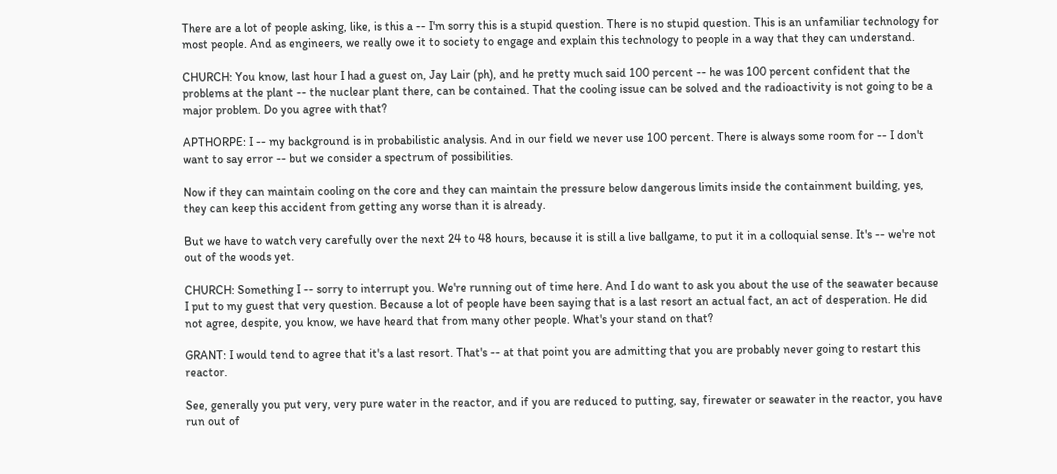There are a lot of people asking, like, is this a -- I'm sorry this is a stupid question. There is no stupid question. This is an unfamiliar technology for most people. And as engineers, we really owe it to society to engage and explain this technology to people in a way that they can understand.

CHURCH: You know, last hour I had a guest on, Jay Lair (ph), and he pretty much said 100 percent -- he was 100 percent confident that the problems at the plant -- the nuclear plant there, can be contained. That the cooling issue can be solved and the radioactivity is not going to be a major problem. Do you agree with that?

APTHORPE: I -- my background is in probabilistic analysis. And in our field we never use 100 percent. There is always some room for -- I don't want to say error -- but we consider a spectrum of possibilities.

Now if they can maintain cooling on the core and they can maintain the pressure below dangerous limits inside the containment building, yes, they can keep this accident from getting any worse than it is already.

But we have to watch very carefully over the next 24 to 48 hours, because it is still a live ballgame, to put it in a colloquial sense. It's -- we're not out of the woods yet.

CHURCH: Something I -- sorry to interrupt you. We're running out of time here. And I do want to ask you about the use of the seawater because I put to my guest that very question. Because a lot of people have been saying that is a last resort an actual fact, an act of desperation. He did not agree, despite, you know, we have heard that from many other people. What's your stand on that?

GRANT: I would tend to agree that it's a last resort. That's -- at that point you are admitting that you are probably never going to restart this reactor.

See, generally you put very, very pure water in the reactor, and if you are reduced to putting, say, firewater or seawater in the reactor, you have run out of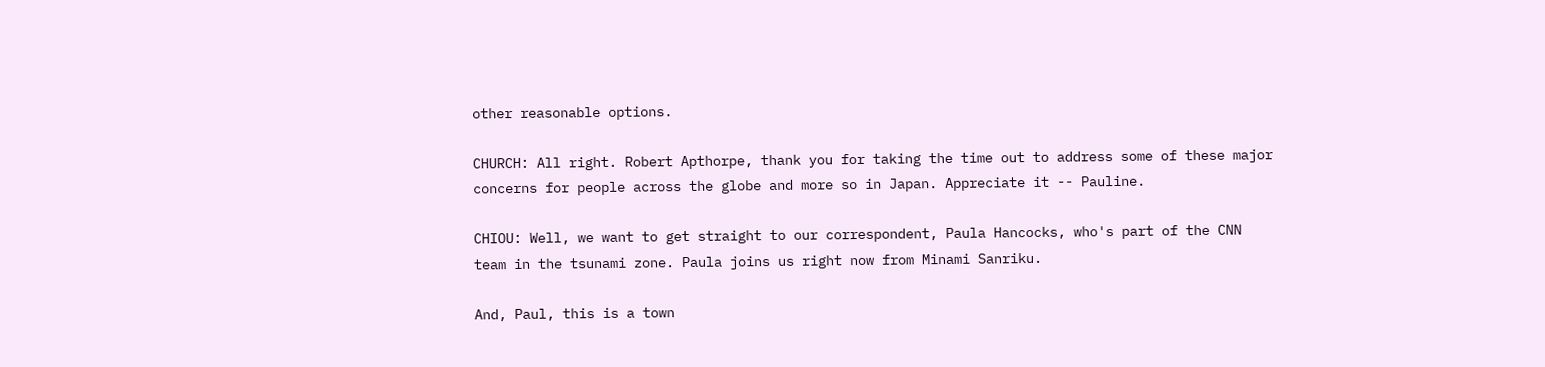other reasonable options.

CHURCH: All right. Robert Apthorpe, thank you for taking the time out to address some of these major concerns for people across the globe and more so in Japan. Appreciate it -- Pauline.

CHIOU: Well, we want to get straight to our correspondent, Paula Hancocks, who's part of the CNN team in the tsunami zone. Paula joins us right now from Minami Sanriku.

And, Paul, this is a town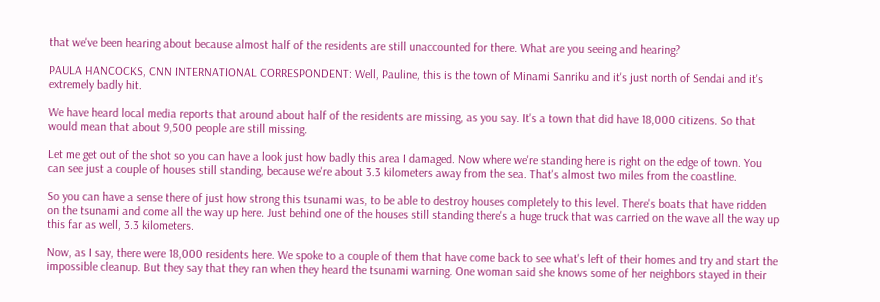that we've been hearing about because almost half of the residents are still unaccounted for there. What are you seeing and hearing?

PAULA HANCOCKS, CNN INTERNATIONAL CORRESPONDENT: Well, Pauline, this is the town of Minami Sanriku and it's just north of Sendai and it's extremely badly hit.

We have heard local media reports that around about half of the residents are missing, as you say. It's a town that did have 18,000 citizens. So that would mean that about 9,500 people are still missing.

Let me get out of the shot so you can have a look just how badly this area I damaged. Now where we're standing here is right on the edge of town. You can see just a couple of houses still standing, because we're about 3.3 kilometers away from the sea. That's almost two miles from the coastline.

So you can have a sense there of just how strong this tsunami was, to be able to destroy houses completely to this level. There's boats that have ridden on the tsunami and come all the way up here. Just behind one of the houses still standing there's a huge truck that was carried on the wave all the way up this far as well, 3.3 kilometers.

Now, as I say, there were 18,000 residents here. We spoke to a couple of them that have come back to see what's left of their homes and try and start the impossible cleanup. But they say that they ran when they heard the tsunami warning. One woman said she knows some of her neighbors stayed in their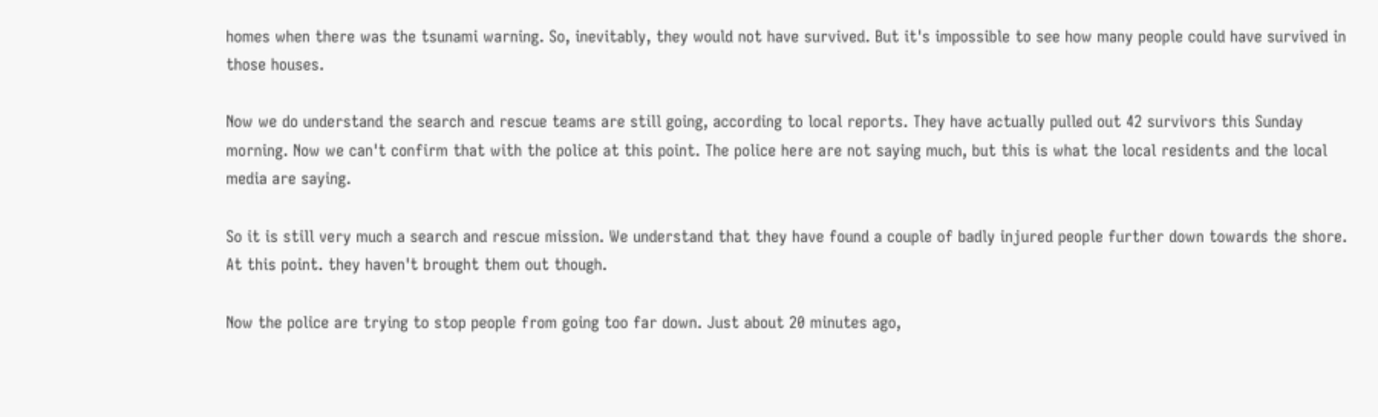homes when there was the tsunami warning. So, inevitably, they would not have survived. But it's impossible to see how many people could have survived in those houses.

Now we do understand the search and rescue teams are still going, according to local reports. They have actually pulled out 42 survivors this Sunday morning. Now we can't confirm that with the police at this point. The police here are not saying much, but this is what the local residents and the local media are saying.

So it is still very much a search and rescue mission. We understand that they have found a couple of badly injured people further down towards the shore. At this point. they haven't brought them out though.

Now the police are trying to stop people from going too far down. Just about 20 minutes ago,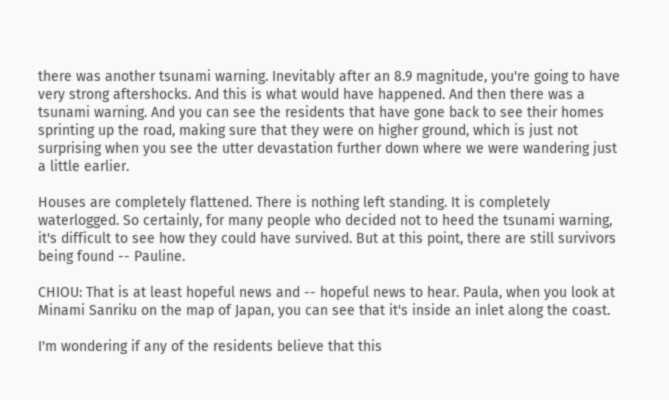there was another tsunami warning. Inevitably after an 8.9 magnitude, you're going to have very strong aftershocks. And this is what would have happened. And then there was a tsunami warning. And you can see the residents that have gone back to see their homes sprinting up the road, making sure that they were on higher ground, which is just not surprising when you see the utter devastation further down where we were wandering just a little earlier.

Houses are completely flattened. There is nothing left standing. It is completely waterlogged. So certainly, for many people who decided not to heed the tsunami warning, it's difficult to see how they could have survived. But at this point, there are still survivors being found -- Pauline.

CHIOU: That is at least hopeful news and -- hopeful news to hear. Paula, when you look at Minami Sanriku on the map of Japan, you can see that it's inside an inlet along the coast.

I'm wondering if any of the residents believe that this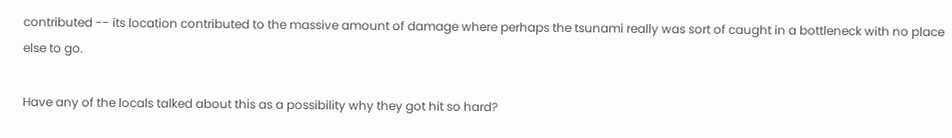contributed -- its location contributed to the massive amount of damage where perhaps the tsunami really was sort of caught in a bottleneck with no place else to go.

Have any of the locals talked about this as a possibility why they got hit so hard?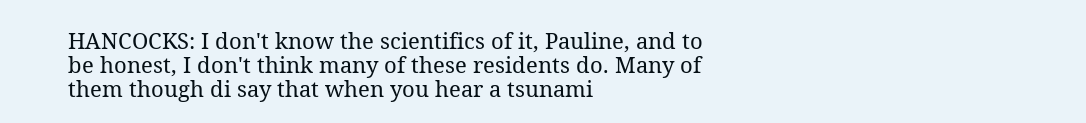HANCOCKS: I don't know the scientifics of it, Pauline, and to be honest, I don't think many of these residents do. Many of them though di say that when you hear a tsunami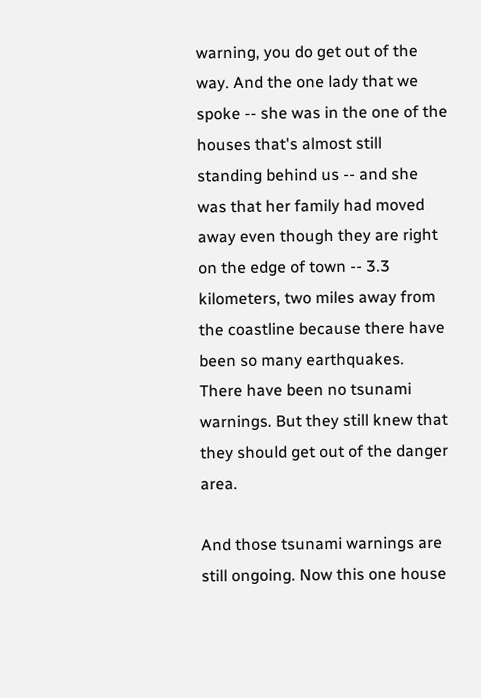warning, you do get out of the way. And the one lady that we spoke -- she was in the one of the houses that's almost still standing behind us -- and she was that her family had moved away even though they are right on the edge of town -- 3.3 kilometers, two miles away from the coastline because there have been so many earthquakes. There have been no tsunami warnings. But they still knew that they should get out of the danger area.

And those tsunami warnings are still ongoing. Now this one house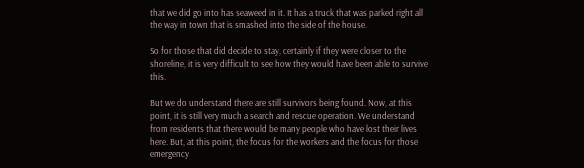that we did go into has seaweed in it. It has a truck that was parked right all the way in town that is smashed into the side of the house.

So for those that did decide to stay, certainly if they were closer to the shoreline, it is very difficult to see how they would have been able to survive this.

But we do understand there are still survivors being found. Now, at this point, it is still very much a search and rescue operation. We understand from residents that there would be many people who have lost their lives here. But, at this point, the focus for the workers and the focus for those emergency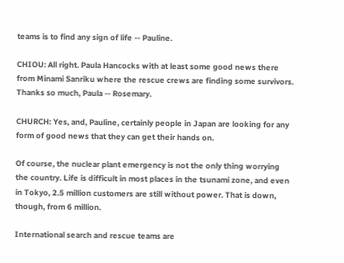teams is to find any sign of life -- Pauline.

CHIOU: All right. Paula Hancocks with at least some good news there from Minami Sanriku where the rescue crews are finding some survivors. Thanks so much, Paula -- Rosemary.

CHURCH: Yes, and, Pauline, certainly people in Japan are looking for any form of good news that they can get their hands on.

Of course, the nuclear plant emergency is not the only thing worrying the country. Life is difficult in most places in the tsunami zone, and even in Tokyo, 2.5 million customers are still without power. That is down, though, from 6 million.

International search and rescue teams are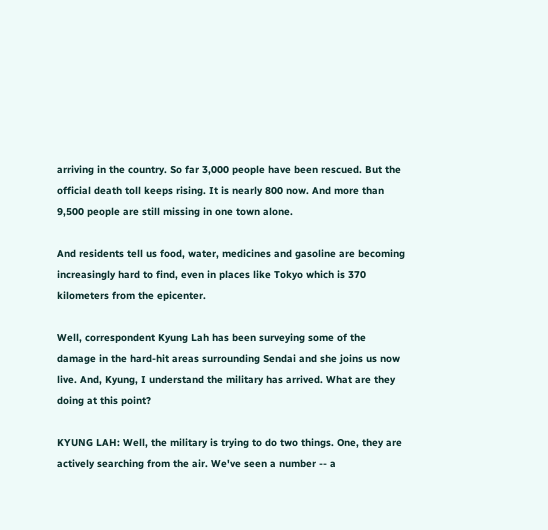arriving in the country. So far 3,000 people have been rescued. But the official death toll keeps rising. It is nearly 800 now. And more than 9,500 people are still missing in one town alone.

And residents tell us food, water, medicines and gasoline are becoming increasingly hard to find, even in places like Tokyo which is 370 kilometers from the epicenter.

Well, correspondent Kyung Lah has been surveying some of the damage in the hard-hit areas surrounding Sendai and she joins us now live. And, Kyung, I understand the military has arrived. What are they doing at this point?

KYUNG LAH: Well, the military is trying to do two things. One, they are actively searching from the air. We've seen a number -- a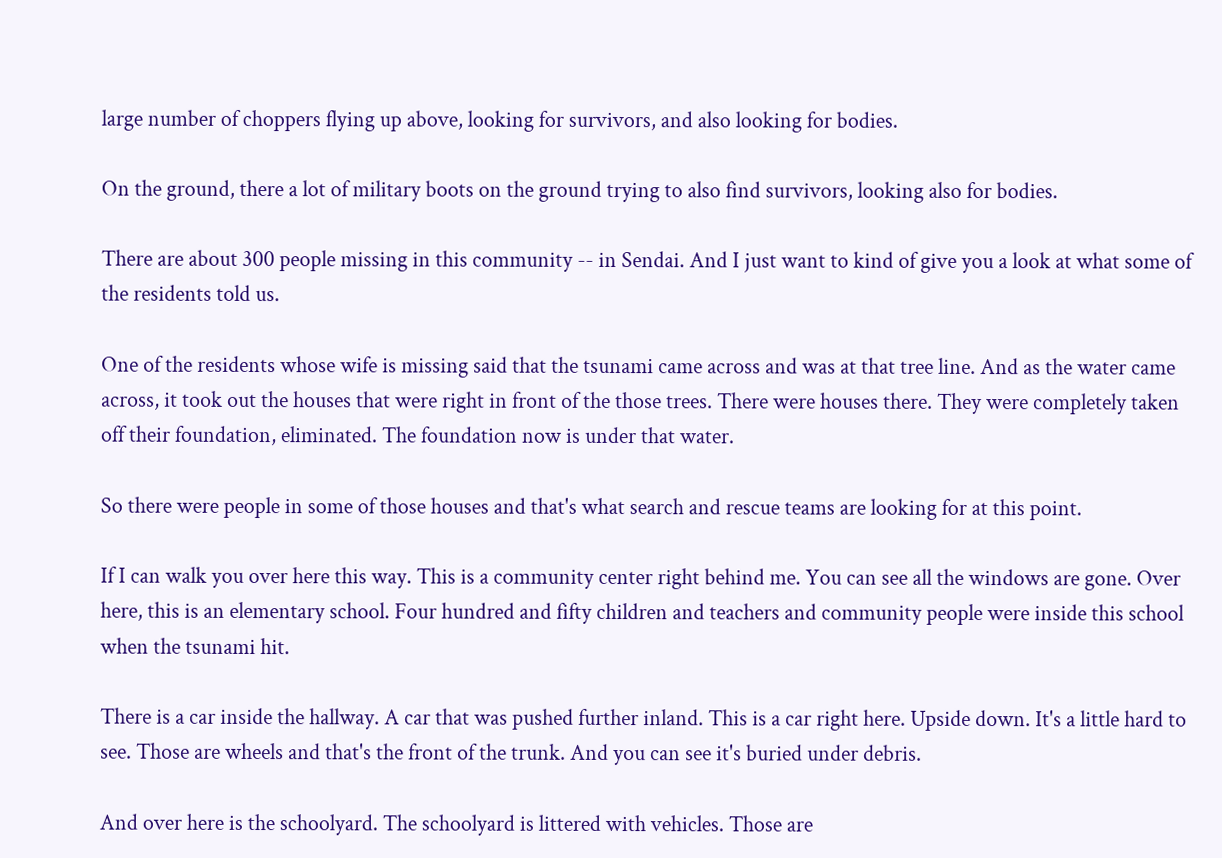large number of choppers flying up above, looking for survivors, and also looking for bodies.

On the ground, there a lot of military boots on the ground trying to also find survivors, looking also for bodies.

There are about 300 people missing in this community -- in Sendai. And I just want to kind of give you a look at what some of the residents told us.

One of the residents whose wife is missing said that the tsunami came across and was at that tree line. And as the water came across, it took out the houses that were right in front of the those trees. There were houses there. They were completely taken off their foundation, eliminated. The foundation now is under that water.

So there were people in some of those houses and that's what search and rescue teams are looking for at this point.

If I can walk you over here this way. This is a community center right behind me. You can see all the windows are gone. Over here, this is an elementary school. Four hundred and fifty children and teachers and community people were inside this school when the tsunami hit.

There is a car inside the hallway. A car that was pushed further inland. This is a car right here. Upside down. It's a little hard to see. Those are wheels and that's the front of the trunk. And you can see it's buried under debris.

And over here is the schoolyard. The schoolyard is littered with vehicles. Those are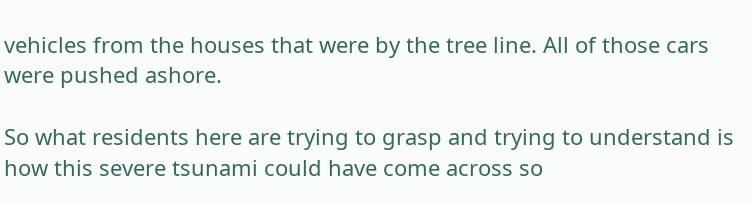vehicles from the houses that were by the tree line. All of those cars were pushed ashore.

So what residents here are trying to grasp and trying to understand is how this severe tsunami could have come across so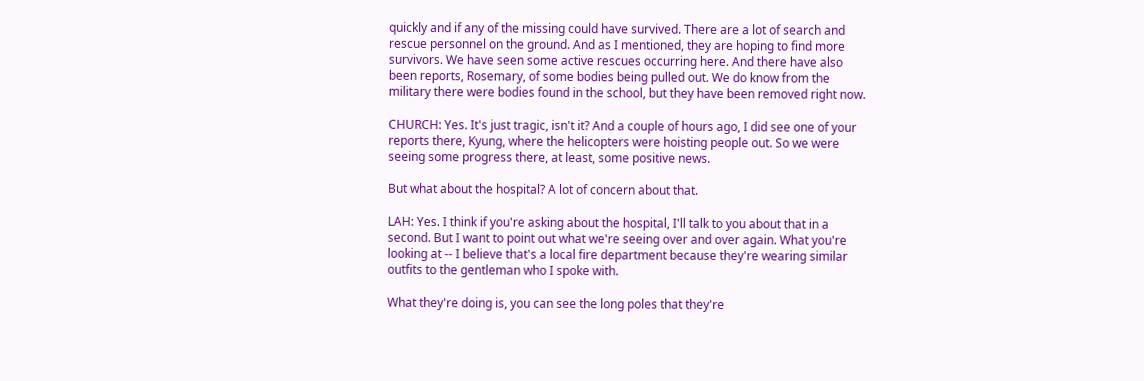quickly and if any of the missing could have survived. There are a lot of search and rescue personnel on the ground. And as I mentioned, they are hoping to find more survivors. We have seen some active rescues occurring here. And there have also been reports, Rosemary, of some bodies being pulled out. We do know from the military there were bodies found in the school, but they have been removed right now.

CHURCH: Yes. It's just tragic, isn't it? And a couple of hours ago, I did see one of your reports there, Kyung, where the helicopters were hoisting people out. So we were seeing some progress there, at least, some positive news.

But what about the hospital? A lot of concern about that.

LAH: Yes. I think if you're asking about the hospital, I'll talk to you about that in a second. But I want to point out what we're seeing over and over again. What you're looking at -- I believe that's a local fire department because they're wearing similar outfits to the gentleman who I spoke with.

What they're doing is, you can see the long poles that they're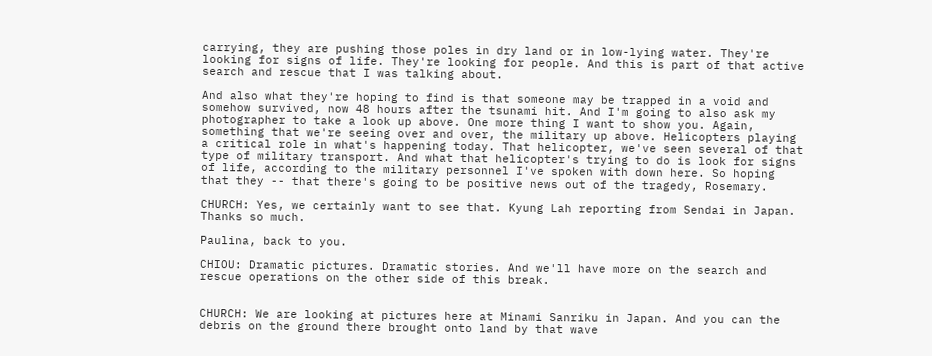carrying, they are pushing those poles in dry land or in low-lying water. They're looking for signs of life. They're looking for people. And this is part of that active search and rescue that I was talking about.

And also what they're hoping to find is that someone may be trapped in a void and somehow survived, now 48 hours after the tsunami hit. And I'm going to also ask my photographer to take a look up above. One more thing I want to show you. Again, something that we're seeing over and over, the military up above. Helicopters playing a critical role in what's happening today. That helicopter, we've seen several of that type of military transport. And what that helicopter's trying to do is look for signs of life, according to the military personnel I've spoken with down here. So hoping that they -- that there's going to be positive news out of the tragedy, Rosemary.

CHURCH: Yes, we certainly want to see that. Kyung Lah reporting from Sendai in Japan. Thanks so much.

Paulina, back to you.

CHIOU: Dramatic pictures. Dramatic stories. And we'll have more on the search and rescue operations on the other side of this break.


CHURCH: We are looking at pictures here at Minami Sanriku in Japan. And you can the debris on the ground there brought onto land by that wave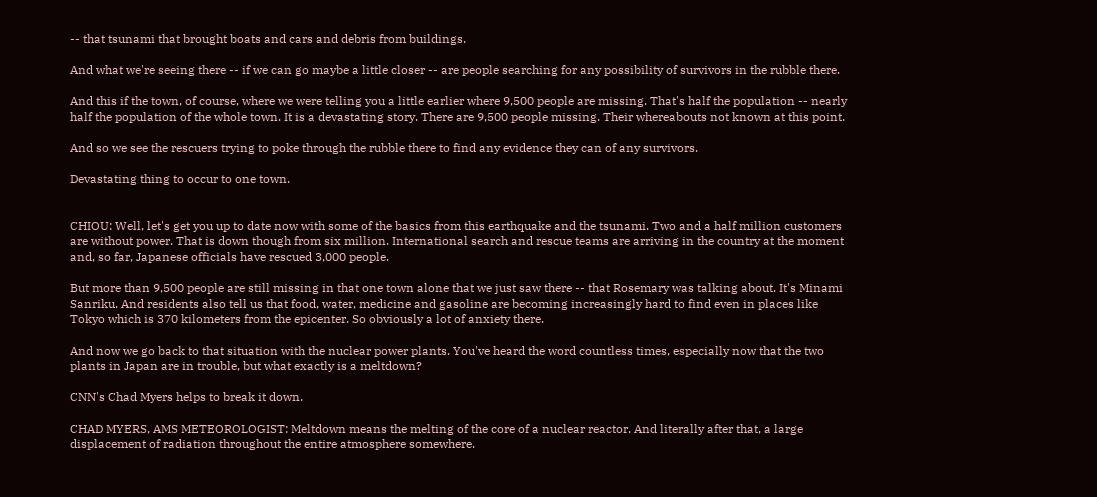-- that tsunami that brought boats and cars and debris from buildings.

And what we're seeing there -- if we can go maybe a little closer -- are people searching for any possibility of survivors in the rubble there.

And this if the town, of course, where we were telling you a little earlier where 9,500 people are missing. That's half the population -- nearly half the population of the whole town. It is a devastating story. There are 9,500 people missing. Their whereabouts not known at this point.

And so we see the rescuers trying to poke through the rubble there to find any evidence they can of any survivors.

Devastating thing to occur to one town.


CHIOU: Well, let's get you up to date now with some of the basics from this earthquake and the tsunami. Two and a half million customers are without power. That is down though from six million. International search and rescue teams are arriving in the country at the moment and, so far, Japanese officials have rescued 3,000 people.

But more than 9,500 people are still missing in that one town alone that we just saw there -- that Rosemary was talking about. It's Minami Sanriku. And residents also tell us that food, water, medicine and gasoline are becoming increasingly hard to find even in places like Tokyo which is 370 kilometers from the epicenter. So obviously a lot of anxiety there.

And now we go back to that situation with the nuclear power plants. You've heard the word countless times, especially now that the two plants in Japan are in trouble, but what exactly is a meltdown?

CNN's Chad Myers helps to break it down.

CHAD MYERS, AMS METEOROLOGIST: Meltdown means the melting of the core of a nuclear reactor. And literally after that, a large displacement of radiation throughout the entire atmosphere somewhere.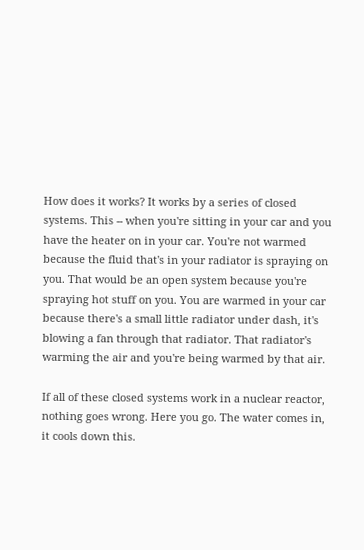How does it works? It works by a series of closed systems. This -- when you're sitting in your car and you have the heater on in your car. You're not warmed because the fluid that's in your radiator is spraying on you. That would be an open system because you're spraying hot stuff on you. You are warmed in your car because there's a small little radiator under dash, it's blowing a fan through that radiator. That radiator's warming the air and you're being warmed by that air.

If all of these closed systems work in a nuclear reactor, nothing goes wrong. Here you go. The water comes in, it cools down this.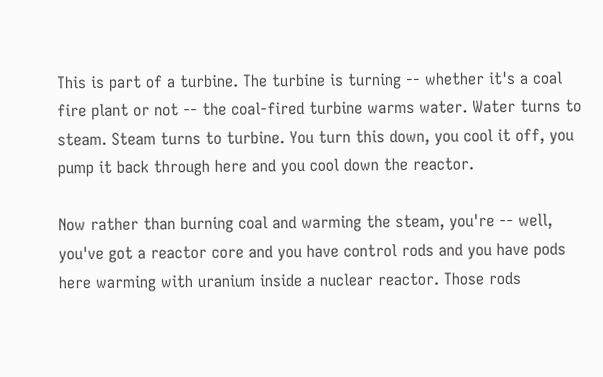This is part of a turbine. The turbine is turning -- whether it's a coal fire plant or not -- the coal-fired turbine warms water. Water turns to steam. Steam turns to turbine. You turn this down, you cool it off, you pump it back through here and you cool down the reactor.

Now rather than burning coal and warming the steam, you're -- well, you've got a reactor core and you have control rods and you have pods here warming with uranium inside a nuclear reactor. Those rods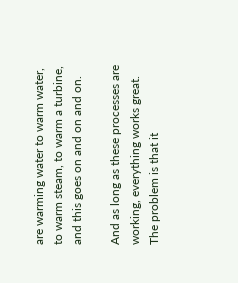are warming water to warm water, to warm steam, to warm a turbine, and this goes on and on and on.

And as long as these processes are working, everything works great. The problem is that it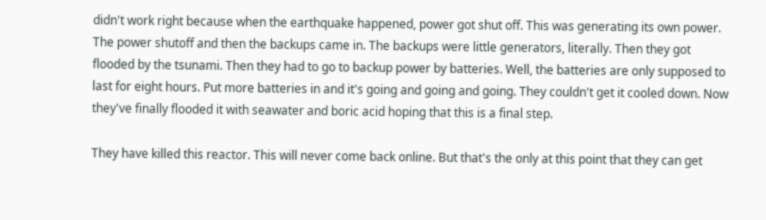didn't work right because when the earthquake happened, power got shut off. This was generating its own power. The power shutoff and then the backups came in. The backups were little generators, literally. Then they got flooded by the tsunami. Then they had to go to backup power by batteries. Well, the batteries are only supposed to last for eight hours. Put more batteries in and it's going and going and going. They couldn't get it cooled down. Now they've finally flooded it with seawater and boric acid hoping that this is a final step.

They have killed this reactor. This will never come back online. But that's the only at this point that they can get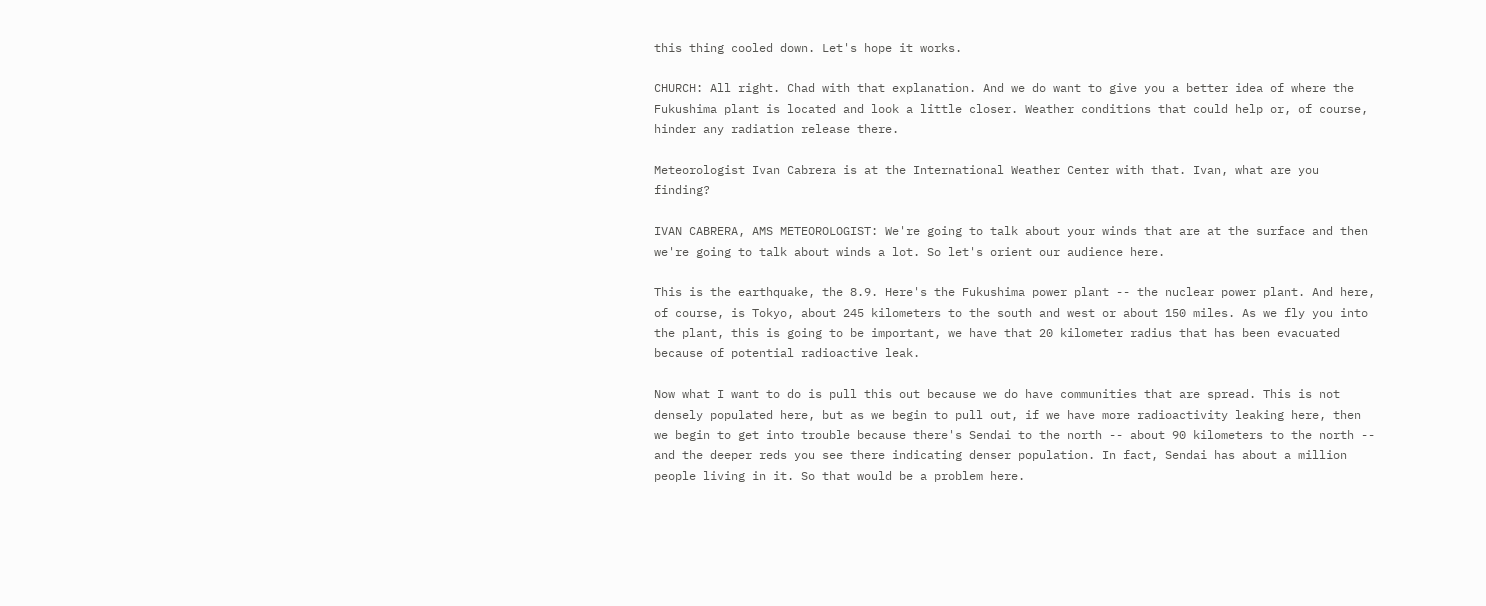this thing cooled down. Let's hope it works.

CHURCH: All right. Chad with that explanation. And we do want to give you a better idea of where the Fukushima plant is located and look a little closer. Weather conditions that could help or, of course, hinder any radiation release there.

Meteorologist Ivan Cabrera is at the International Weather Center with that. Ivan, what are you finding?

IVAN CABRERA, AMS METEOROLOGIST: We're going to talk about your winds that are at the surface and then we're going to talk about winds a lot. So let's orient our audience here.

This is the earthquake, the 8.9. Here's the Fukushima power plant -- the nuclear power plant. And here, of course, is Tokyo, about 245 kilometers to the south and west or about 150 miles. As we fly you into the plant, this is going to be important, we have that 20 kilometer radius that has been evacuated because of potential radioactive leak.

Now what I want to do is pull this out because we do have communities that are spread. This is not densely populated here, but as we begin to pull out, if we have more radioactivity leaking here, then we begin to get into trouble because there's Sendai to the north -- about 90 kilometers to the north -- and the deeper reds you see there indicating denser population. In fact, Sendai has about a million people living in it. So that would be a problem here.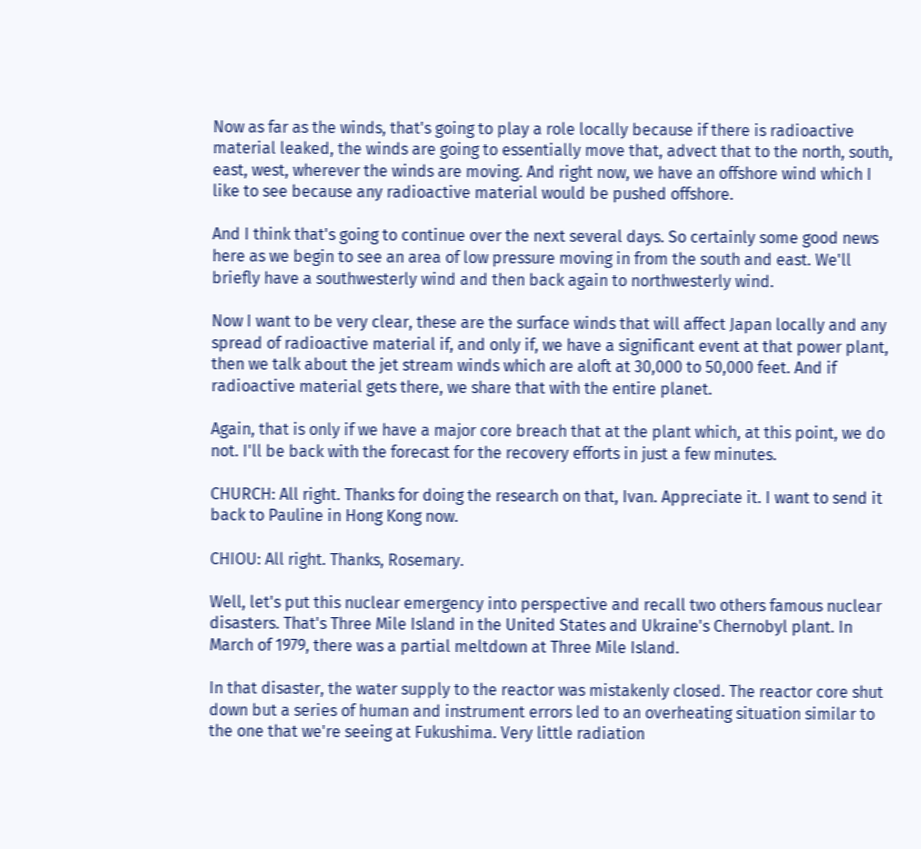Now as far as the winds, that's going to play a role locally because if there is radioactive material leaked, the winds are going to essentially move that, advect that to the north, south, east, west, wherever the winds are moving. And right now, we have an offshore wind which I like to see because any radioactive material would be pushed offshore.

And I think that's going to continue over the next several days. So certainly some good news here as we begin to see an area of low pressure moving in from the south and east. We'll briefly have a southwesterly wind and then back again to northwesterly wind.

Now I want to be very clear, these are the surface winds that will affect Japan locally and any spread of radioactive material if, and only if, we have a significant event at that power plant, then we talk about the jet stream winds which are aloft at 30,000 to 50,000 feet. And if radioactive material gets there, we share that with the entire planet.

Again, that is only if we have a major core breach that at the plant which, at this point, we do not. I'll be back with the forecast for the recovery efforts in just a few minutes.

CHURCH: All right. Thanks for doing the research on that, Ivan. Appreciate it. I want to send it back to Pauline in Hong Kong now.

CHIOU: All right. Thanks, Rosemary.

Well, let's put this nuclear emergency into perspective and recall two others famous nuclear disasters. That's Three Mile Island in the United States and Ukraine's Chernobyl plant. In March of 1979, there was a partial meltdown at Three Mile Island.

In that disaster, the water supply to the reactor was mistakenly closed. The reactor core shut down but a series of human and instrument errors led to an overheating situation similar to the one that we're seeing at Fukushima. Very little radiation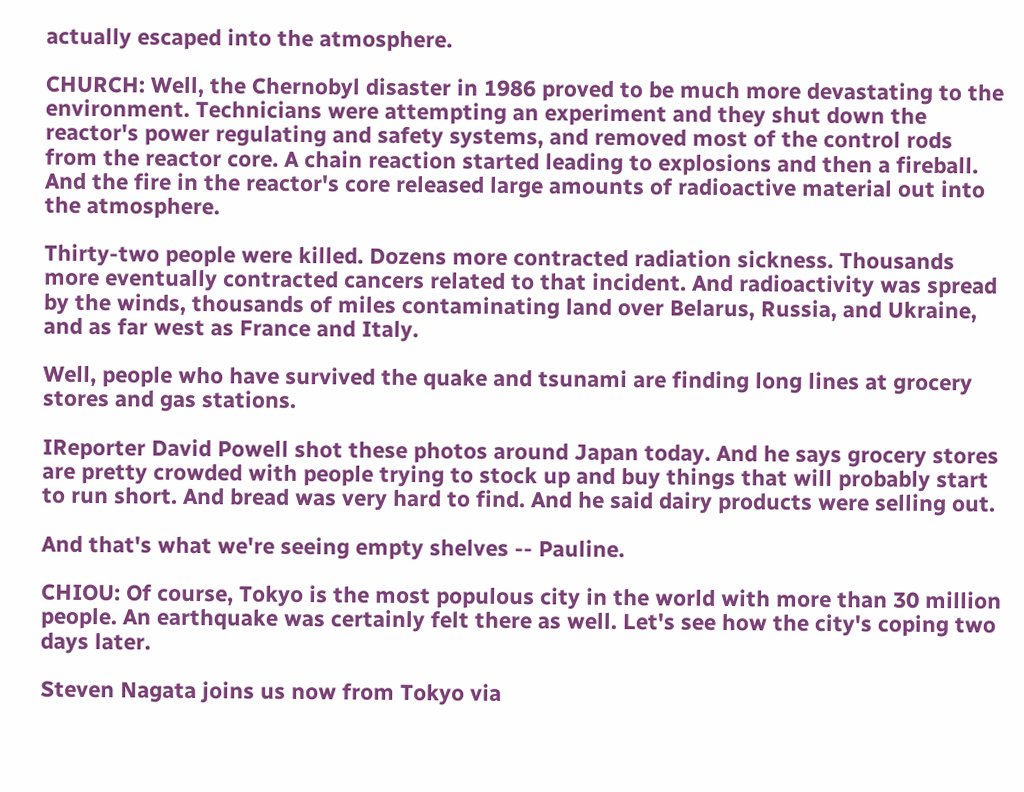actually escaped into the atmosphere.

CHURCH: Well, the Chernobyl disaster in 1986 proved to be much more devastating to the environment. Technicians were attempting an experiment and they shut down the reactor's power regulating and safety systems, and removed most of the control rods from the reactor core. A chain reaction started leading to explosions and then a fireball. And the fire in the reactor's core released large amounts of radioactive material out into the atmosphere.

Thirty-two people were killed. Dozens more contracted radiation sickness. Thousands more eventually contracted cancers related to that incident. And radioactivity was spread by the winds, thousands of miles contaminating land over Belarus, Russia, and Ukraine, and as far west as France and Italy.

Well, people who have survived the quake and tsunami are finding long lines at grocery stores and gas stations.

IReporter David Powell shot these photos around Japan today. And he says grocery stores are pretty crowded with people trying to stock up and buy things that will probably start to run short. And bread was very hard to find. And he said dairy products were selling out.

And that's what we're seeing empty shelves -- Pauline.

CHIOU: Of course, Tokyo is the most populous city in the world with more than 30 million people. An earthquake was certainly felt there as well. Let's see how the city's coping two days later.

Steven Nagata joins us now from Tokyo via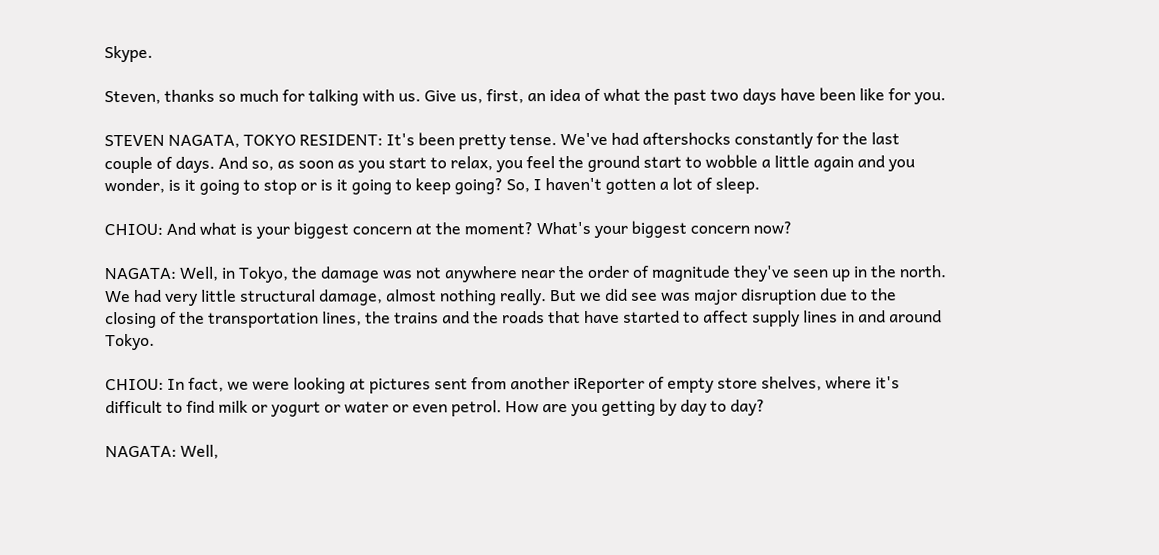Skype.

Steven, thanks so much for talking with us. Give us, first, an idea of what the past two days have been like for you.

STEVEN NAGATA, TOKYO RESIDENT: It's been pretty tense. We've had aftershocks constantly for the last couple of days. And so, as soon as you start to relax, you feel the ground start to wobble a little again and you wonder, is it going to stop or is it going to keep going? So, I haven't gotten a lot of sleep.

CHIOU: And what is your biggest concern at the moment? What's your biggest concern now?

NAGATA: Well, in Tokyo, the damage was not anywhere near the order of magnitude they've seen up in the north. We had very little structural damage, almost nothing really. But we did see was major disruption due to the closing of the transportation lines, the trains and the roads that have started to affect supply lines in and around Tokyo.

CHIOU: In fact, we were looking at pictures sent from another iReporter of empty store shelves, where it's difficult to find milk or yogurt or water or even petrol. How are you getting by day to day?

NAGATA: Well,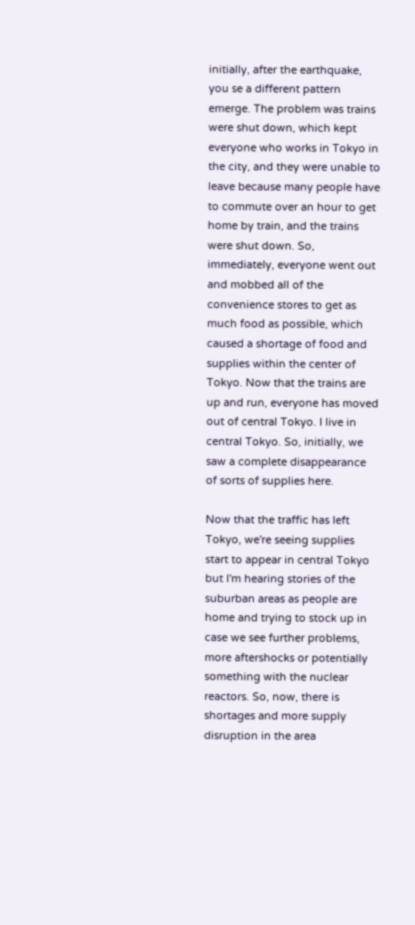initially, after the earthquake, you se a different pattern emerge. The problem was trains were shut down, which kept everyone who works in Tokyo in the city, and they were unable to leave because many people have to commute over an hour to get home by train, and the trains were shut down. So, immediately, everyone went out and mobbed all of the convenience stores to get as much food as possible, which caused a shortage of food and supplies within the center of Tokyo. Now that the trains are up and run, everyone has moved out of central Tokyo. I live in central Tokyo. So, initially, we saw a complete disappearance of sorts of supplies here.

Now that the traffic has left Tokyo, we're seeing supplies start to appear in central Tokyo but I'm hearing stories of the suburban areas as people are home and trying to stock up in case we see further problems, more aftershocks or potentially something with the nuclear reactors. So, now, there is shortages and more supply disruption in the area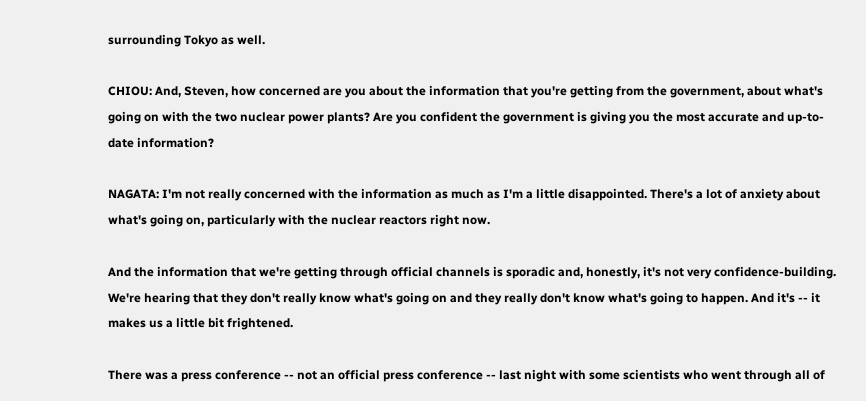surrounding Tokyo as well.

CHIOU: And, Steven, how concerned are you about the information that you're getting from the government, about what's going on with the two nuclear power plants? Are you confident the government is giving you the most accurate and up-to-date information?

NAGATA: I'm not really concerned with the information as much as I'm a little disappointed. There's a lot of anxiety about what's going on, particularly with the nuclear reactors right now.

And the information that we're getting through official channels is sporadic and, honestly, it's not very confidence-building. We're hearing that they don't really know what's going on and they really don't know what's going to happen. And it's -- it makes us a little bit frightened.

There was a press conference -- not an official press conference -- last night with some scientists who went through all of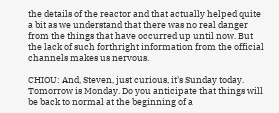the details of the reactor and that actually helped quite a bit as we understand that there was no real danger from the things that have occurred up until now. But the lack of such forthright information from the official channels makes us nervous.

CHIOU: And, Steven, just curious, it's Sunday today. Tomorrow is Monday. Do you anticipate that things will be back to normal at the beginning of a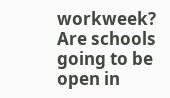workweek? Are schools going to be open in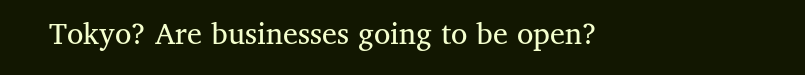Tokyo? Are businesses going to be open?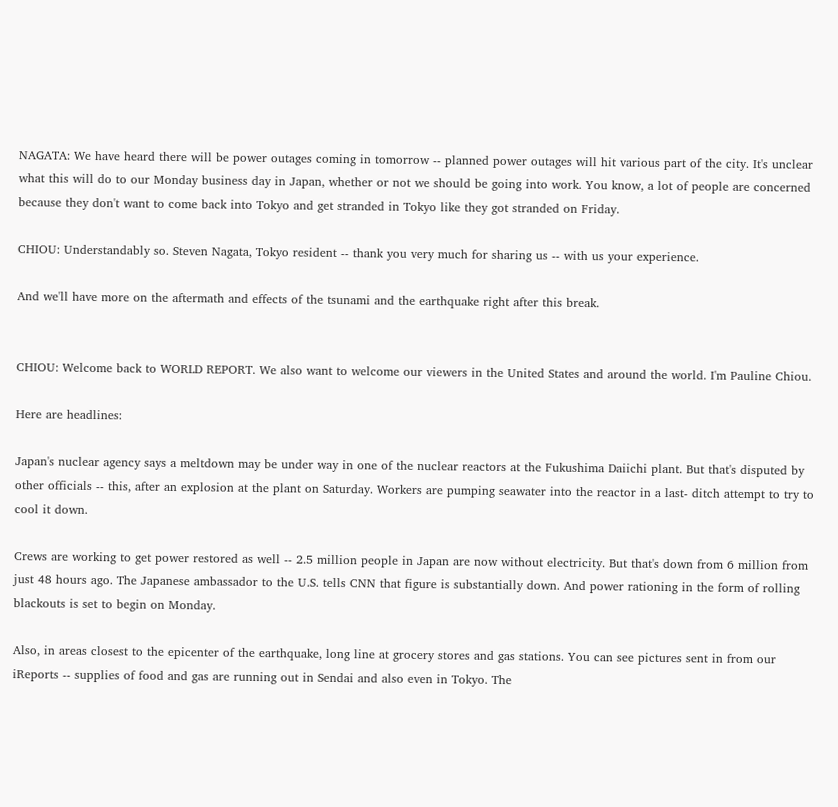NAGATA: We have heard there will be power outages coming in tomorrow -- planned power outages will hit various part of the city. It's unclear what this will do to our Monday business day in Japan, whether or not we should be going into work. You know, a lot of people are concerned because they don't want to come back into Tokyo and get stranded in Tokyo like they got stranded on Friday.

CHIOU: Understandably so. Steven Nagata, Tokyo resident -- thank you very much for sharing us -- with us your experience.

And we'll have more on the aftermath and effects of the tsunami and the earthquake right after this break.


CHIOU: Welcome back to WORLD REPORT. We also want to welcome our viewers in the United States and around the world. I'm Pauline Chiou.

Here are headlines:

Japan's nuclear agency says a meltdown may be under way in one of the nuclear reactors at the Fukushima Daiichi plant. But that's disputed by other officials -- this, after an explosion at the plant on Saturday. Workers are pumping seawater into the reactor in a last- ditch attempt to try to cool it down.

Crews are working to get power restored as well -- 2.5 million people in Japan are now without electricity. But that's down from 6 million from just 48 hours ago. The Japanese ambassador to the U.S. tells CNN that figure is substantially down. And power rationing in the form of rolling blackouts is set to begin on Monday.

Also, in areas closest to the epicenter of the earthquake, long line at grocery stores and gas stations. You can see pictures sent in from our iReports -- supplies of food and gas are running out in Sendai and also even in Tokyo. The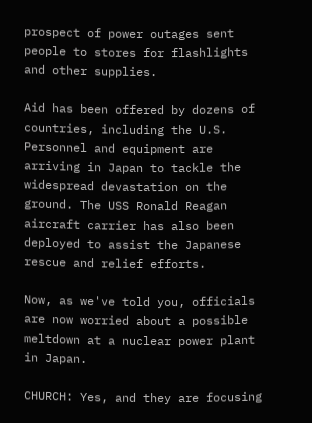prospect of power outages sent people to stores for flashlights and other supplies.

Aid has been offered by dozens of countries, including the U.S. Personnel and equipment are arriving in Japan to tackle the widespread devastation on the ground. The USS Ronald Reagan aircraft carrier has also been deployed to assist the Japanese rescue and relief efforts.

Now, as we've told you, officials are now worried about a possible meltdown at a nuclear power plant in Japan.

CHURCH: Yes, and they are focusing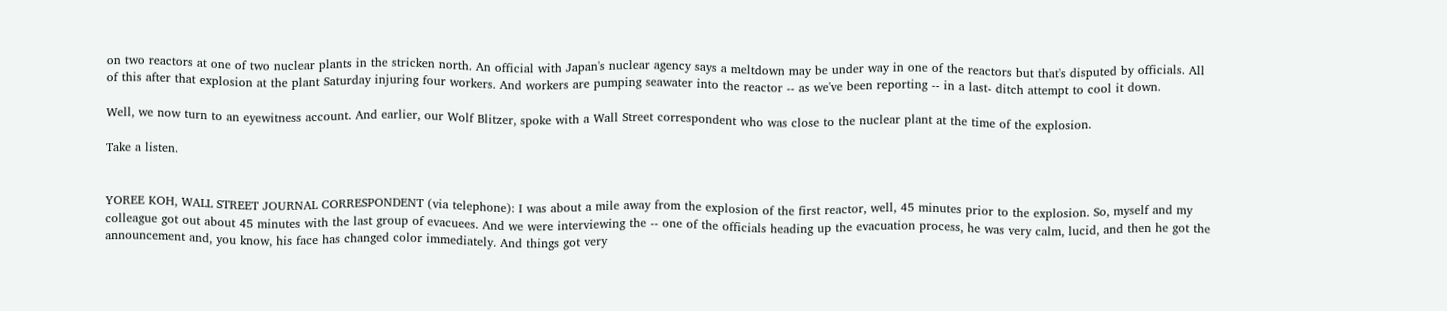on two reactors at one of two nuclear plants in the stricken north. An official with Japan's nuclear agency says a meltdown may be under way in one of the reactors but that's disputed by officials. All of this after that explosion at the plant Saturday injuring four workers. And workers are pumping seawater into the reactor -- as we've been reporting -- in a last- ditch attempt to cool it down.

Well, we now turn to an eyewitness account. And earlier, our Wolf Blitzer, spoke with a Wall Street correspondent who was close to the nuclear plant at the time of the explosion.

Take a listen.


YOREE KOH, WALL STREET JOURNAL CORRESPONDENT (via telephone): I was about a mile away from the explosion of the first reactor, well, 45 minutes prior to the explosion. So, myself and my colleague got out about 45 minutes with the last group of evacuees. And we were interviewing the -- one of the officials heading up the evacuation process, he was very calm, lucid, and then he got the announcement and, you know, his face has changed color immediately. And things got very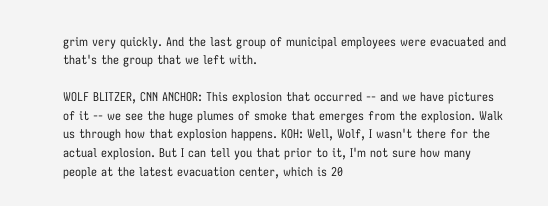grim very quickly. And the last group of municipal employees were evacuated and that's the group that we left with.

WOLF BLITZER, CNN ANCHOR: This explosion that occurred -- and we have pictures of it -- we see the huge plumes of smoke that emerges from the explosion. Walk us through how that explosion happens. KOH: Well, Wolf, I wasn't there for the actual explosion. But I can tell you that prior to it, I'm not sure how many people at the latest evacuation center, which is 20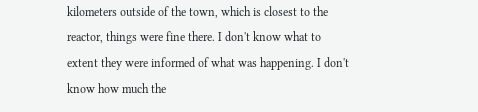kilometers outside of the town, which is closest to the reactor, things were fine there. I don't know what to extent they were informed of what was happening. I don't know how much the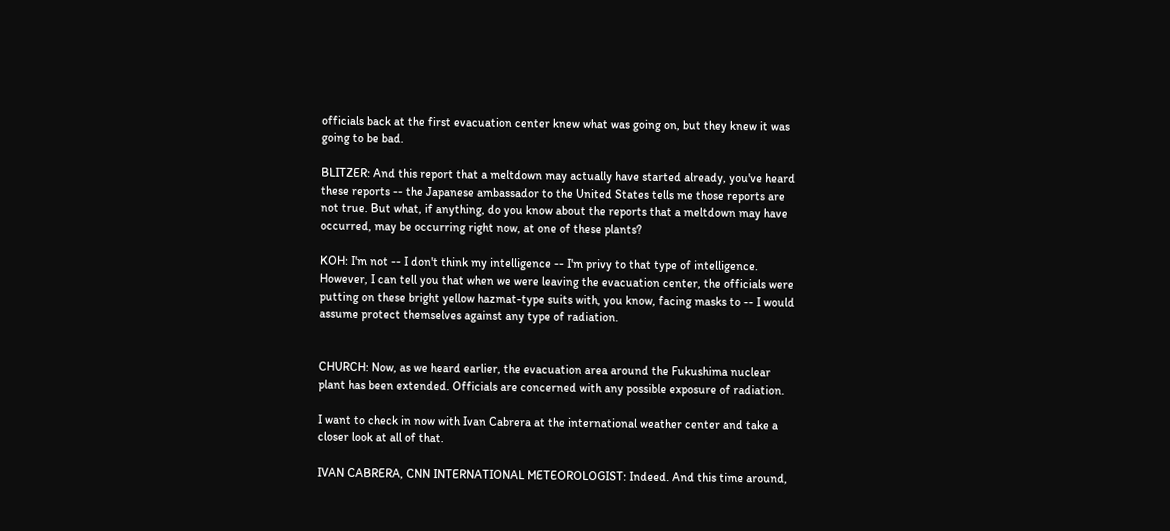officials back at the first evacuation center knew what was going on, but they knew it was going to be bad.

BLITZER: And this report that a meltdown may actually have started already, you've heard these reports -- the Japanese ambassador to the United States tells me those reports are not true. But what, if anything, do you know about the reports that a meltdown may have occurred, may be occurring right now, at one of these plants?

KOH: I'm not -- I don't think my intelligence -- I'm privy to that type of intelligence. However, I can tell you that when we were leaving the evacuation center, the officials were putting on these bright yellow hazmat-type suits with, you know, facing masks to -- I would assume protect themselves against any type of radiation.


CHURCH: Now, as we heard earlier, the evacuation area around the Fukushima nuclear plant has been extended. Officials are concerned with any possible exposure of radiation.

I want to check in now with Ivan Cabrera at the international weather center and take a closer look at all of that.

IVAN CABRERA, CNN INTERNATIONAL METEOROLOGIST: Indeed. And this time around,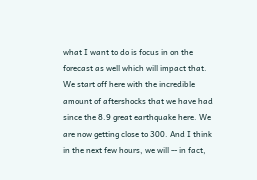what I want to do is focus in on the forecast as well which will impact that. We start off here with the incredible amount of aftershocks that we have had since the 8.9 great earthquake here. We are now getting close to 300. And I think in the next few hours, we will -- in fact,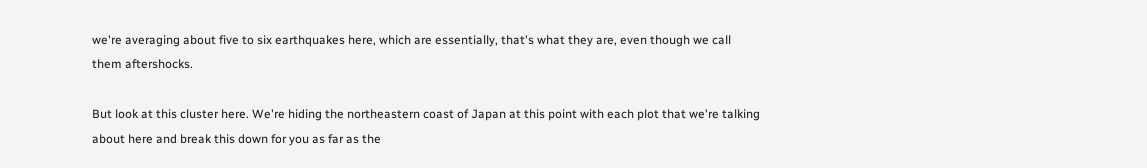we're averaging about five to six earthquakes here, which are essentially, that's what they are, even though we call them aftershocks.

But look at this cluster here. We're hiding the northeastern coast of Japan at this point with each plot that we're talking about here and break this down for you as far as the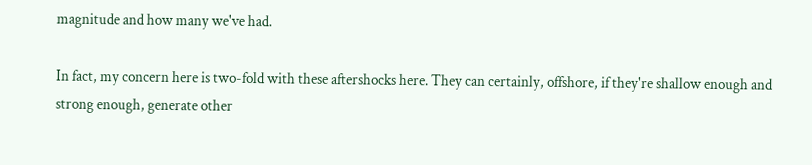magnitude and how many we've had.

In fact, my concern here is two-fold with these aftershocks here. They can certainly, offshore, if they're shallow enough and strong enough, generate other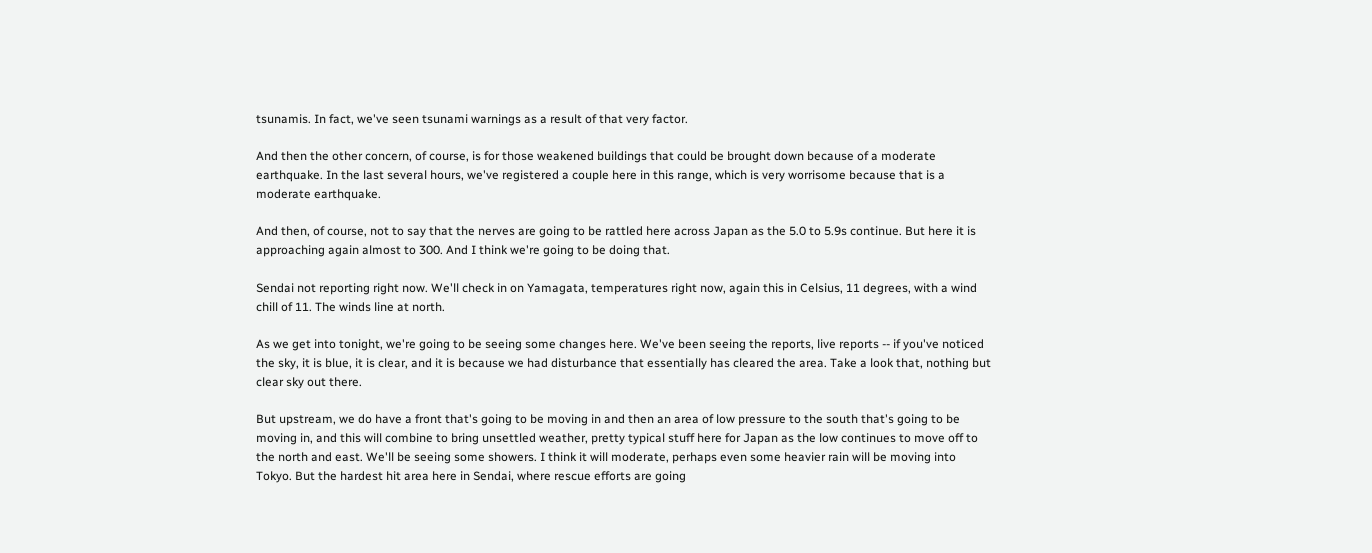tsunamis. In fact, we've seen tsunami warnings as a result of that very factor.

And then the other concern, of course, is for those weakened buildings that could be brought down because of a moderate earthquake. In the last several hours, we've registered a couple here in this range, which is very worrisome because that is a moderate earthquake.

And then, of course, not to say that the nerves are going to be rattled here across Japan as the 5.0 to 5.9s continue. But here it is approaching again almost to 300. And I think we're going to be doing that.

Sendai not reporting right now. We'll check in on Yamagata, temperatures right now, again this in Celsius, 11 degrees, with a wind chill of 11. The winds line at north.

As we get into tonight, we're going to be seeing some changes here. We've been seeing the reports, live reports -- if you've noticed the sky, it is blue, it is clear, and it is because we had disturbance that essentially has cleared the area. Take a look that, nothing but clear sky out there.

But upstream, we do have a front that's going to be moving in and then an area of low pressure to the south that's going to be moving in, and this will combine to bring unsettled weather, pretty typical stuff here for Japan as the low continues to move off to the north and east. We'll be seeing some showers. I think it will moderate, perhaps even some heavier rain will be moving into Tokyo. But the hardest hit area here in Sendai, where rescue efforts are going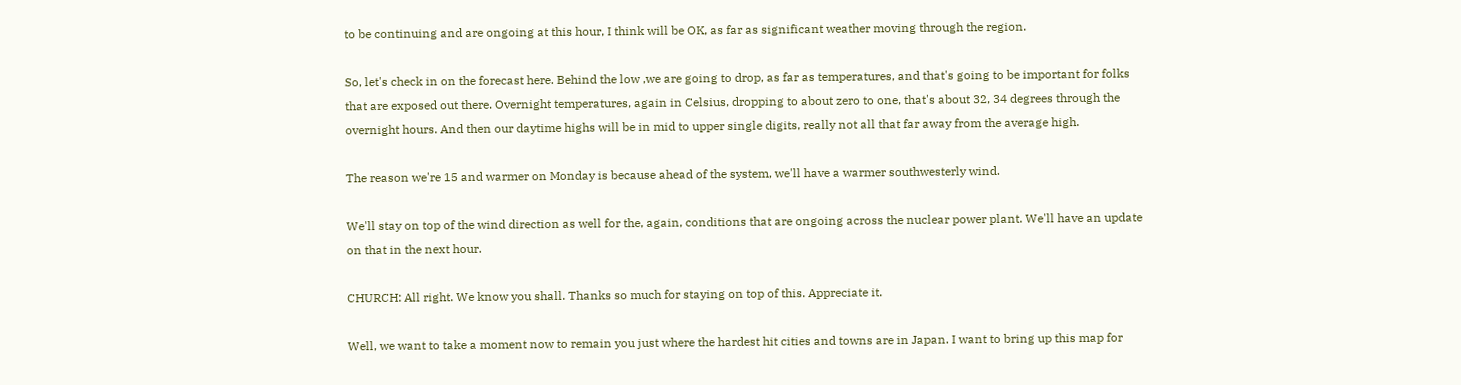to be continuing and are ongoing at this hour, I think will be OK, as far as significant weather moving through the region.

So, let's check in on the forecast here. Behind the low ,we are going to drop, as far as temperatures, and that's going to be important for folks that are exposed out there. Overnight temperatures, again in Celsius, dropping to about zero to one, that's about 32, 34 degrees through the overnight hours. And then our daytime highs will be in mid to upper single digits, really not all that far away from the average high.

The reason we're 15 and warmer on Monday is because ahead of the system, we'll have a warmer southwesterly wind.

We'll stay on top of the wind direction as well for the, again, conditions that are ongoing across the nuclear power plant. We'll have an update on that in the next hour.

CHURCH: All right. We know you shall. Thanks so much for staying on top of this. Appreciate it.

Well, we want to take a moment now to remain you just where the hardest hit cities and towns are in Japan. I want to bring up this map for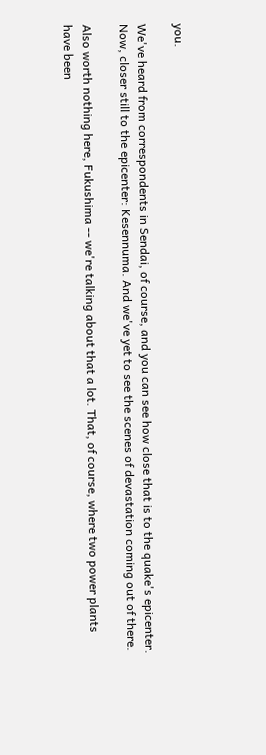you.

We've heard from correspondents in Sendai, of course, and you can see how close that is to the quake's epicenter. Now, closer still to the epicenter: Kesennuma. And we've yet to see the scenes of devastation coming out of there.

Also worth nothing here, Fukushima -- we're talking about that a lot. That, of course, where two power plants have been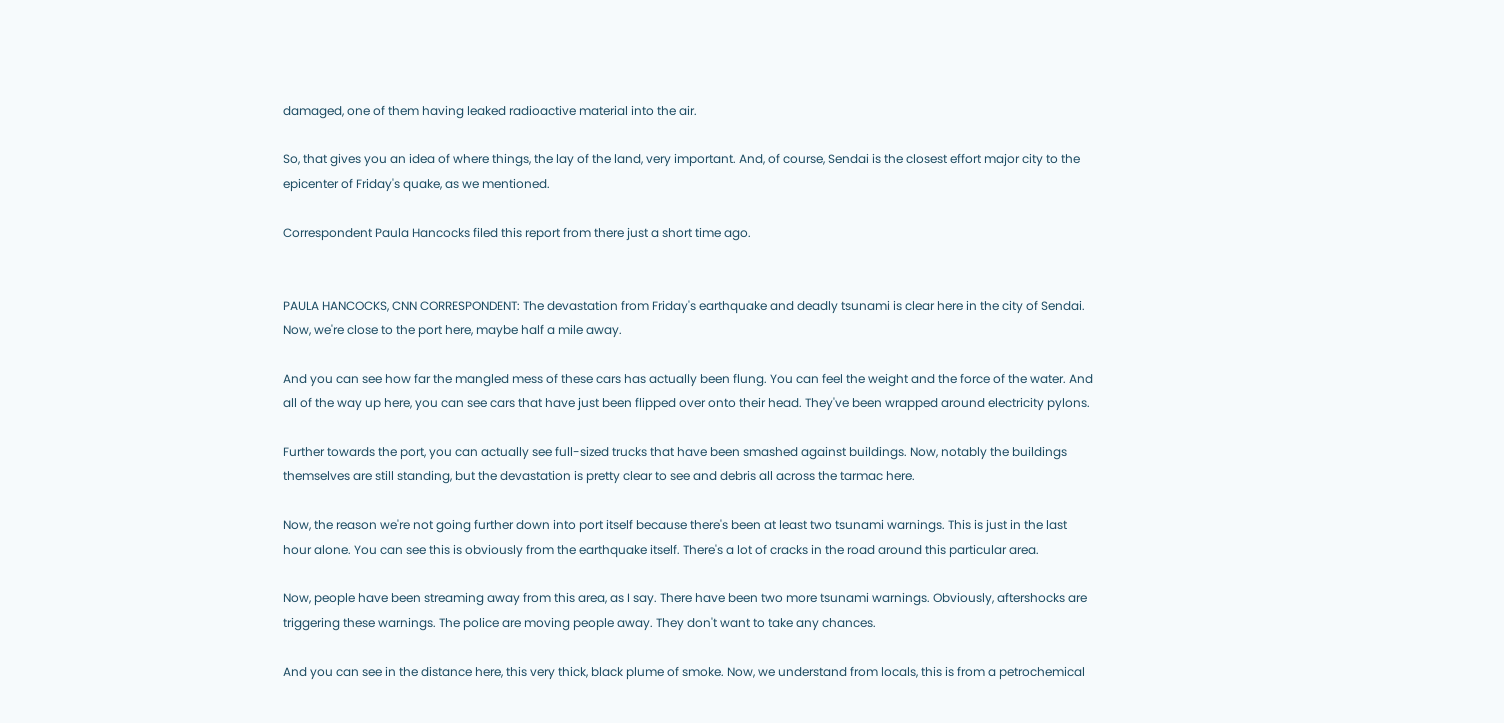damaged, one of them having leaked radioactive material into the air.

So, that gives you an idea of where things, the lay of the land, very important. And, of course, Sendai is the closest effort major city to the epicenter of Friday's quake, as we mentioned.

Correspondent Paula Hancocks filed this report from there just a short time ago.


PAULA HANCOCKS, CNN CORRESPONDENT: The devastation from Friday's earthquake and deadly tsunami is clear here in the city of Sendai. Now, we're close to the port here, maybe half a mile away.

And you can see how far the mangled mess of these cars has actually been flung. You can feel the weight and the force of the water. And all of the way up here, you can see cars that have just been flipped over onto their head. They've been wrapped around electricity pylons.

Further towards the port, you can actually see full-sized trucks that have been smashed against buildings. Now, notably the buildings themselves are still standing, but the devastation is pretty clear to see and debris all across the tarmac here.

Now, the reason we're not going further down into port itself because there's been at least two tsunami warnings. This is just in the last hour alone. You can see this is obviously from the earthquake itself. There's a lot of cracks in the road around this particular area.

Now, people have been streaming away from this area, as I say. There have been two more tsunami warnings. Obviously, aftershocks are triggering these warnings. The police are moving people away. They don't want to take any chances.

And you can see in the distance here, this very thick, black plume of smoke. Now, we understand from locals, this is from a petrochemical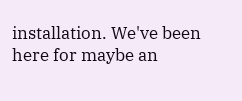installation. We've been here for maybe an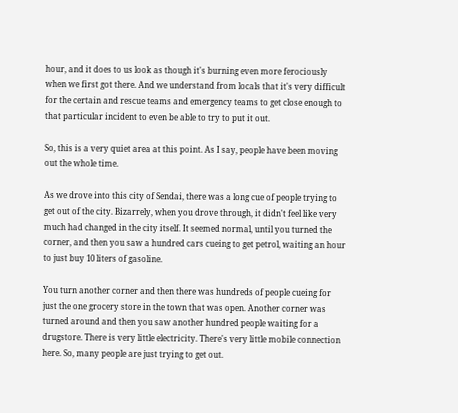hour, and it does to us look as though it's burning even more ferociously when we first got there. And we understand from locals that it's very difficult for the certain and rescue teams and emergency teams to get close enough to that particular incident to even be able to try to put it out.

So, this is a very quiet area at this point. As I say, people have been moving out the whole time.

As we drove into this city of Sendai, there was a long cue of people trying to get out of the city. Bizarrely, when you drove through, it didn't feel like very much had changed in the city itself. It seemed normal, until you turned the corner, and then you saw a hundred cars cueing to get petrol, waiting an hour to just buy 10 liters of gasoline.

You turn another corner and then there was hundreds of people cueing for just the one grocery store in the town that was open. Another corner was turned around and then you saw another hundred people waiting for a drugstore. There is very little electricity. There's very little mobile connection here. So, many people are just trying to get out.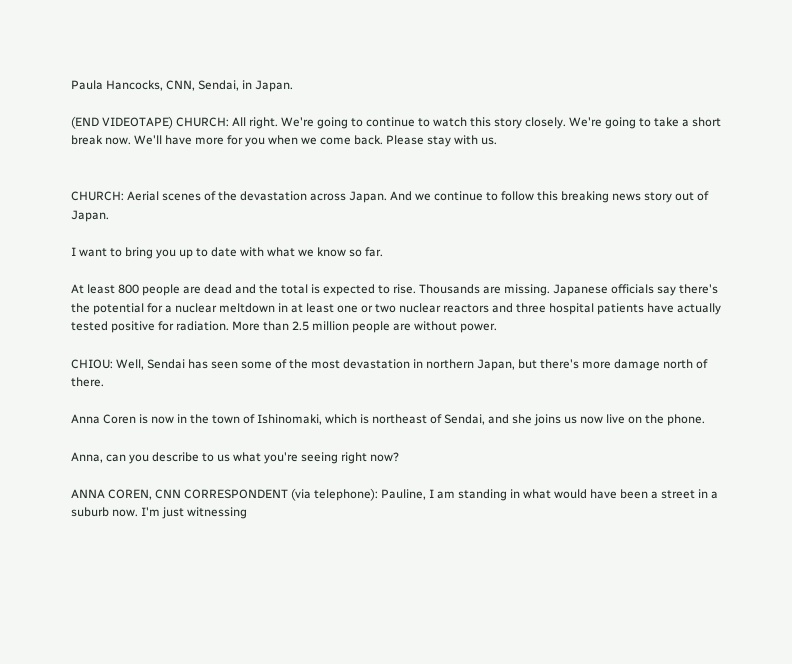Paula Hancocks, CNN, Sendai, in Japan.

(END VIDEOTAPE) CHURCH: All right. We're going to continue to watch this story closely. We're going to take a short break now. We'll have more for you when we come back. Please stay with us.


CHURCH: Aerial scenes of the devastation across Japan. And we continue to follow this breaking news story out of Japan.

I want to bring you up to date with what we know so far.

At least 800 people are dead and the total is expected to rise. Thousands are missing. Japanese officials say there's the potential for a nuclear meltdown in at least one or two nuclear reactors and three hospital patients have actually tested positive for radiation. More than 2.5 million people are without power.

CHIOU: Well, Sendai has seen some of the most devastation in northern Japan, but there's more damage north of there.

Anna Coren is now in the town of Ishinomaki, which is northeast of Sendai, and she joins us now live on the phone.

Anna, can you describe to us what you're seeing right now?

ANNA COREN, CNN CORRESPONDENT (via telephone): Pauline, I am standing in what would have been a street in a suburb now. I'm just witnessing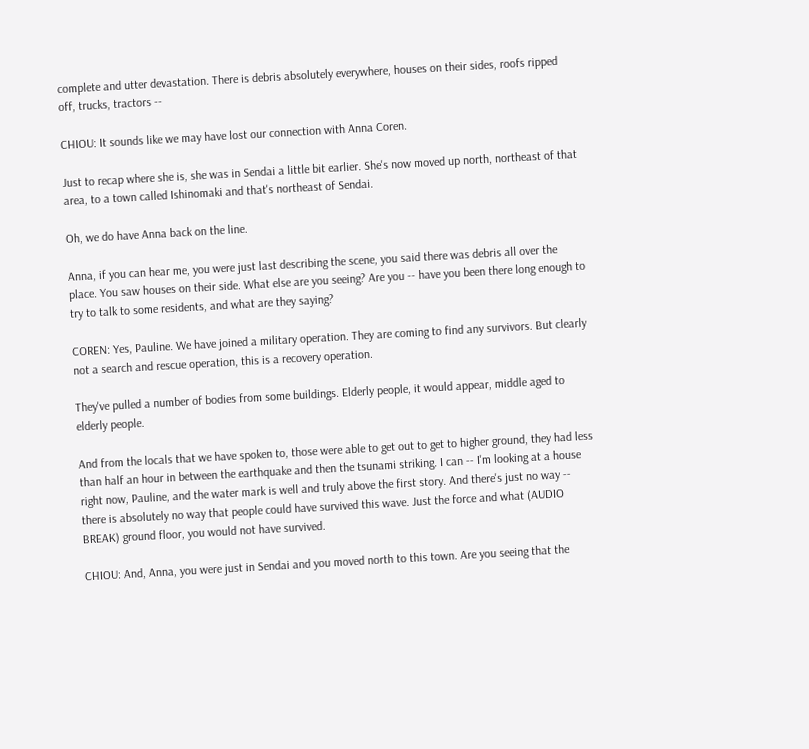complete and utter devastation. There is debris absolutely everywhere, houses on their sides, roofs ripped off, trucks, tractors --

CHIOU: It sounds like we may have lost our connection with Anna Coren.

Just to recap where she is, she was in Sendai a little bit earlier. She's now moved up north, northeast of that area, to a town called Ishinomaki and that's northeast of Sendai.

Oh, we do have Anna back on the line.

Anna, if you can hear me, you were just last describing the scene, you said there was debris all over the place. You saw houses on their side. What else are you seeing? Are you -- have you been there long enough to try to talk to some residents, and what are they saying?

COREN: Yes, Pauline. We have joined a military operation. They are coming to find any survivors. But clearly not a search and rescue operation, this is a recovery operation.

They've pulled a number of bodies from some buildings. Elderly people, it would appear, middle aged to elderly people.

And from the locals that we have spoken to, those were able to get out to get to higher ground, they had less than half an hour in between the earthquake and then the tsunami striking. I can -- I'm looking at a house right now, Pauline, and the water mark is well and truly above the first story. And there's just no way -- there is absolutely no way that people could have survived this wave. Just the force and what (AUDIO BREAK) ground floor, you would not have survived.

CHIOU: And, Anna, you were just in Sendai and you moved north to this town. Are you seeing that the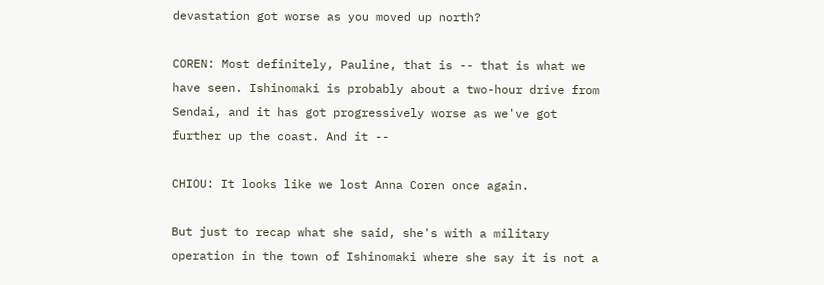devastation got worse as you moved up north?

COREN: Most definitely, Pauline, that is -- that is what we have seen. Ishinomaki is probably about a two-hour drive from Sendai, and it has got progressively worse as we've got further up the coast. And it --

CHIOU: It looks like we lost Anna Coren once again.

But just to recap what she said, she's with a military operation in the town of Ishinomaki where she say it is not a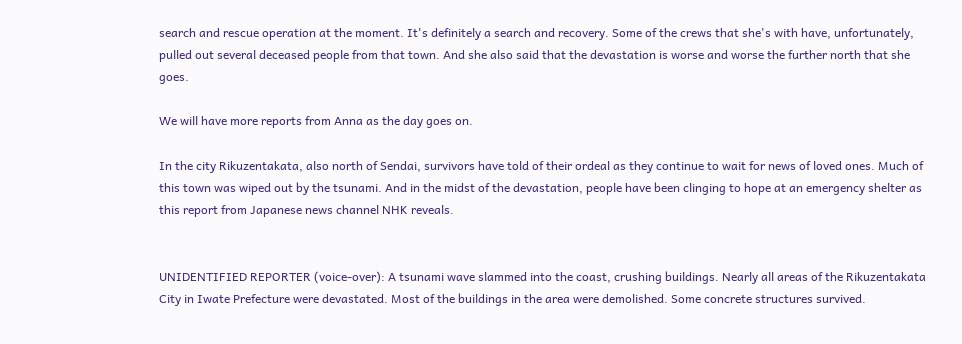search and rescue operation at the moment. It's definitely a search and recovery. Some of the crews that she's with have, unfortunately, pulled out several deceased people from that town. And she also said that the devastation is worse and worse the further north that she goes.

We will have more reports from Anna as the day goes on.

In the city Rikuzentakata, also north of Sendai, survivors have told of their ordeal as they continue to wait for news of loved ones. Much of this town was wiped out by the tsunami. And in the midst of the devastation, people have been clinging to hope at an emergency shelter as this report from Japanese news channel NHK reveals.


UNIDENTIFIED REPORTER (voice-over): A tsunami wave slammed into the coast, crushing buildings. Nearly all areas of the Rikuzentakata City in Iwate Prefecture were devastated. Most of the buildings in the area were demolished. Some concrete structures survived.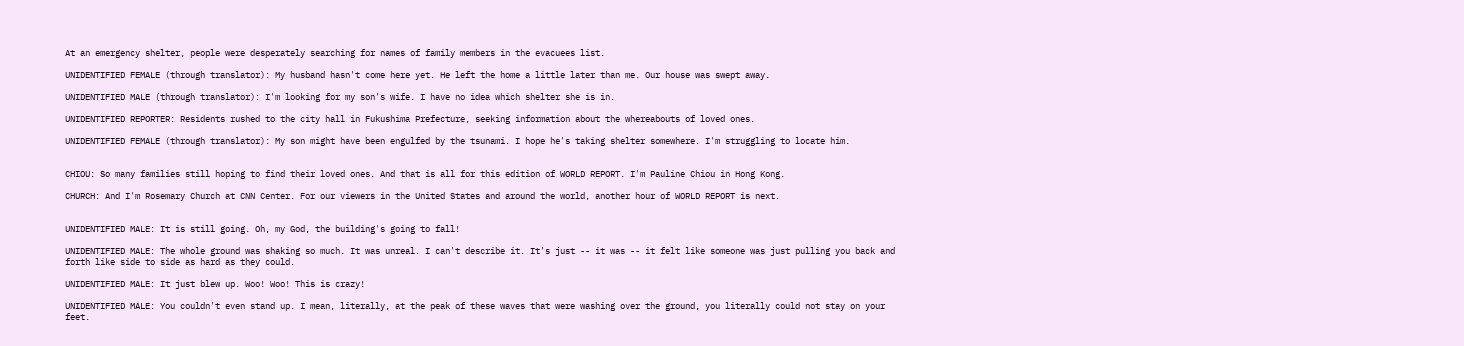At an emergency shelter, people were desperately searching for names of family members in the evacuees list.

UNIDENTIFIED FEMALE (through translator): My husband hasn't come here yet. He left the home a little later than me. Our house was swept away.

UNIDENTIFIED MALE (through translator): I'm looking for my son's wife. I have no idea which shelter she is in.

UNIDENTIFIED REPORTER: Residents rushed to the city hall in Fukushima Prefecture, seeking information about the whereabouts of loved ones.

UNIDENTIFIED FEMALE (through translator): My son might have been engulfed by the tsunami. I hope he's taking shelter somewhere. I'm struggling to locate him.


CHIOU: So many families still hoping to find their loved ones. And that is all for this edition of WORLD REPORT. I'm Pauline Chiou in Hong Kong.

CHURCH: And I'm Rosemary Church at CNN Center. For our viewers in the United States and around the world, another hour of WORLD REPORT is next.


UNIDENTIFIED MALE: It is still going. Oh, my God, the building's going to fall!

UNIDENTIFIED MALE: The whole ground was shaking so much. It was unreal. I can't describe it. It's just -- it was -- it felt like someone was just pulling you back and forth like side to side as hard as they could.

UNIDENTIFIED MALE: It just blew up. Woo! Woo! This is crazy!

UNIDENTIFIED MALE: You couldn't even stand up. I mean, literally, at the peak of these waves that were washing over the ground, you literally could not stay on your feet.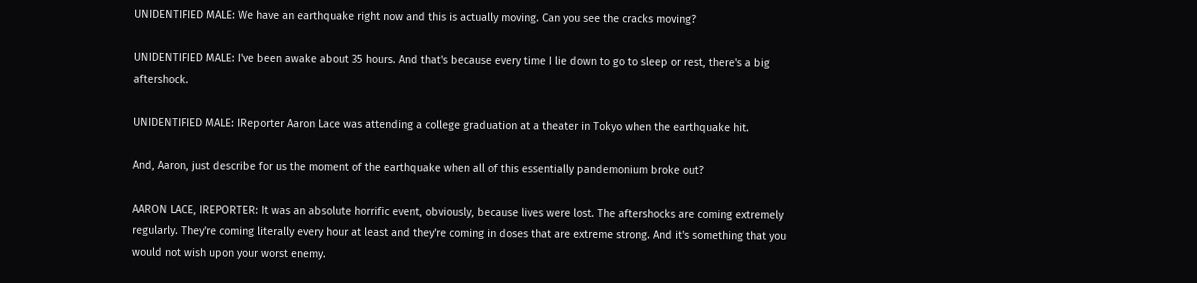UNIDENTIFIED MALE: We have an earthquake right now and this is actually moving. Can you see the cracks moving?

UNIDENTIFIED MALE: I've been awake about 35 hours. And that's because every time I lie down to go to sleep or rest, there's a big aftershock.

UNIDENTIFIED MALE: IReporter Aaron Lace was attending a college graduation at a theater in Tokyo when the earthquake hit.

And, Aaron, just describe for us the moment of the earthquake when all of this essentially pandemonium broke out?

AARON LACE, IREPORTER: It was an absolute horrific event, obviously, because lives were lost. The aftershocks are coming extremely regularly. They're coming literally every hour at least and they're coming in doses that are extreme strong. And it's something that you would not wish upon your worst enemy.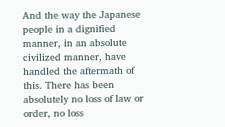And the way the Japanese people in a dignified manner, in an absolute civilized manner, have handled the aftermath of this. There has been absolutely no loss of law or order, no loss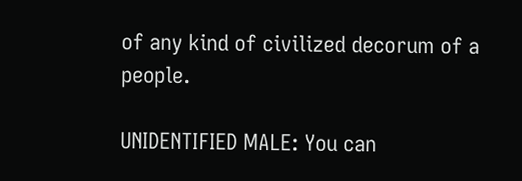of any kind of civilized decorum of a people.

UNIDENTIFIED MALE: You can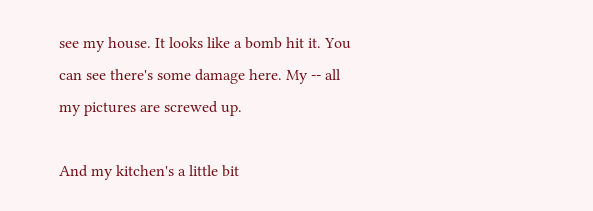see my house. It looks like a bomb hit it. You can see there's some damage here. My -- all my pictures are screwed up.

And my kitchen's a little bit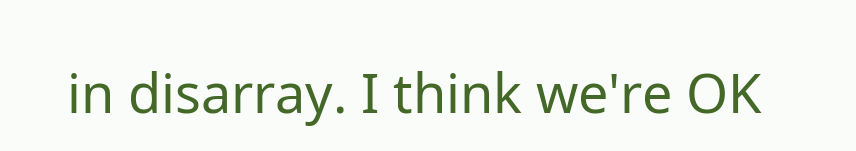in disarray. I think we're OK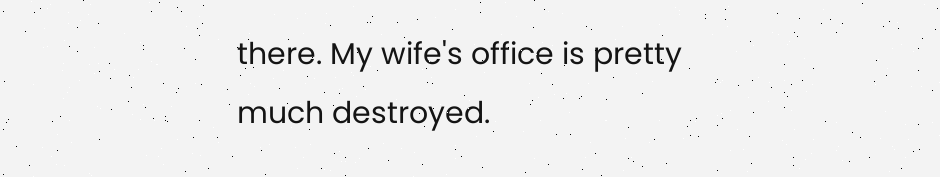there. My wife's office is pretty much destroyed.